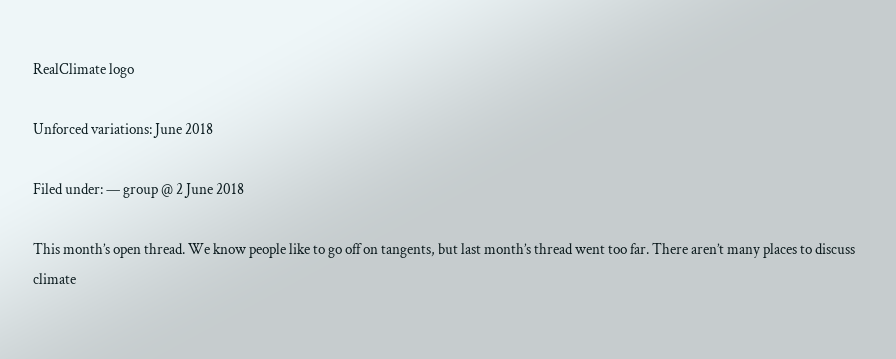RealClimate logo

Unforced variations: June 2018

Filed under: — group @ 2 June 2018

This month’s open thread. We know people like to go off on tangents, but last month’s thread went too far. There aren’t many places to discuss climate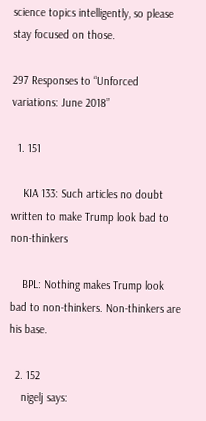science topics intelligently, so please stay focused on those.

297 Responses to “Unforced variations: June 2018”

  1. 151

    KIA 133: Such articles no doubt written to make Trump look bad to non-thinkers

    BPL: Nothing makes Trump look bad to non-thinkers. Non-thinkers are his base.

  2. 152
    nigelj says: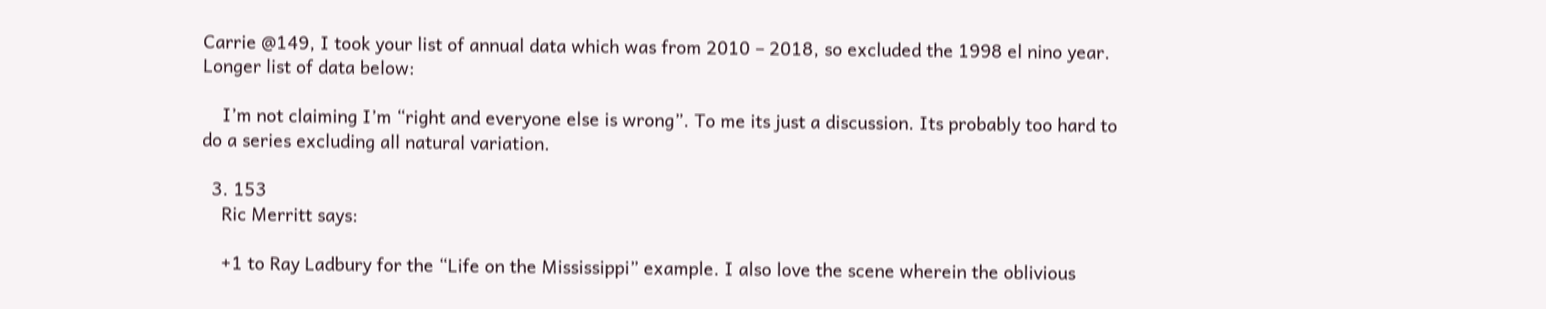Carrie @149, I took your list of annual data which was from 2010 – 2018, so excluded the 1998 el nino year. Longer list of data below:

    I’m not claiming I’m “right and everyone else is wrong”. To me its just a discussion. Its probably too hard to do a series excluding all natural variation.

  3. 153
    Ric Merritt says:

    +1 to Ray Ladbury for the “Life on the Mississippi” example. I also love the scene wherein the oblivious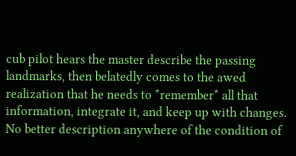cub pilot hears the master describe the passing landmarks, then belatedly comes to the awed realization that he needs to *remember* all that information, integrate it, and keep up with changes. No better description anywhere of the condition of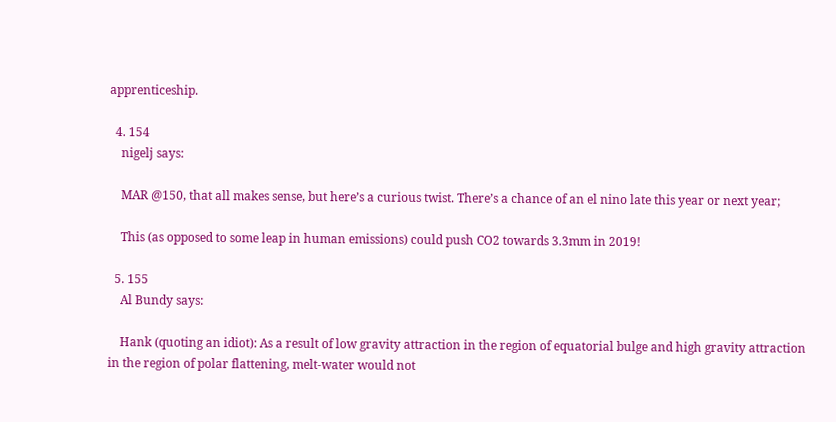apprenticeship.

  4. 154
    nigelj says:

    MAR @150, that all makes sense, but here’s a curious twist. There’s a chance of an el nino late this year or next year;

    This (as opposed to some leap in human emissions) could push CO2 towards 3.3mm in 2019!

  5. 155
    Al Bundy says:

    Hank (quoting an idiot): As a result of low gravity attraction in the region of equatorial bulge and high gravity attraction in the region of polar flattening, melt-water would not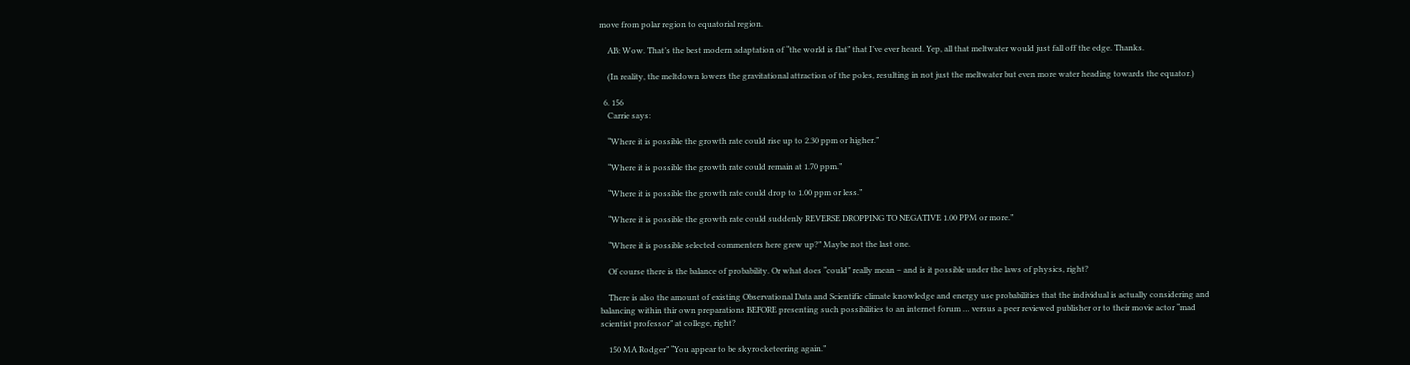move from polar region to equatorial region.

    AB: Wow. That’s the best modern adaptation of “the world is flat” that I’ve ever heard. Yep, all that meltwater would just fall off the edge. Thanks.

    (In reality, the meltdown lowers the gravitational attraction of the poles, resulting in not just the meltwater but even more water heading towards the equator.)

  6. 156
    Carrie says:

    “Where it is possible the growth rate could rise up to 2.30 ppm or higher.”

    “Where it is possible the growth rate could remain at 1.70 ppm.”

    “Where it is possible the growth rate could drop to 1.00 ppm or less.”

    “Where it is possible the growth rate could suddenly REVERSE DROPPING TO NEGATIVE 1.00 PPM or more.”

    “Where it is possible selected commenters here grew up?” Maybe not the last one.

    Of course there is the balance of probability. Or what does “could” really mean – and is it possible under the laws of physics, right?

    There is also the amount of existing Observational Data and Scientific climate knowledge and energy use probabilities that the individual is actually considering and balancing within thir own preparations BEFORE presenting such possibilities to an internet forum … versus a peer reviewed publisher or to their movie actor “mad scientist professor” at college, right?

    150 MA Rodger” “You appear to be skyrocketeering again.”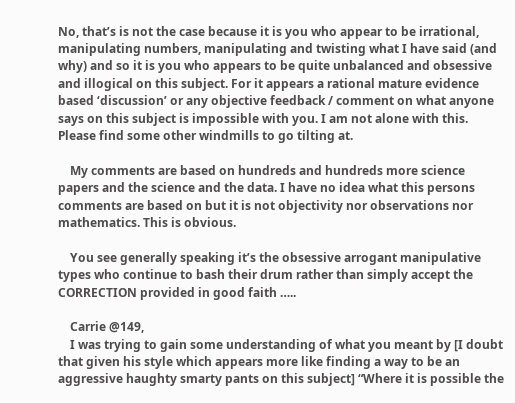No, that’s is not the case because it is you who appear to be irrational, manipulating numbers, manipulating and twisting what I have said (and why) and so it is you who appears to be quite unbalanced and obsessive and illogical on this subject. For it appears a rational mature evidence based ‘discussion’ or any objective feedback / comment on what anyone says on this subject is impossible with you. I am not alone with this. Please find some other windmills to go tilting at.

    My comments are based on hundreds and hundreds more science papers and the science and the data. I have no idea what this persons comments are based on but it is not objectivity nor observations nor mathematics. This is obvious.

    You see generally speaking it’s the obsessive arrogant manipulative types who continue to bash their drum rather than simply accept the CORRECTION provided in good faith …..

    Carrie @149,
    I was trying to gain some understanding of what you meant by [I doubt that given his style which appears more like finding a way to be an aggressive haughty smarty pants on this subject] “Where it is possible the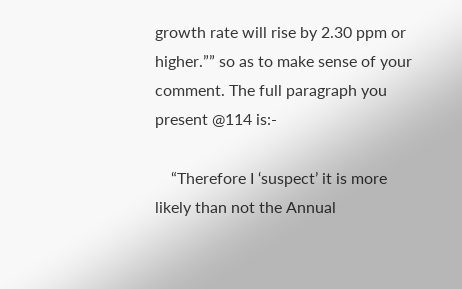growth rate will rise by 2.30 ppm or higher.”” so as to make sense of your comment. The full paragraph you present @114 is:-

    “Therefore I ‘suspect’ it is more likely than not the Annual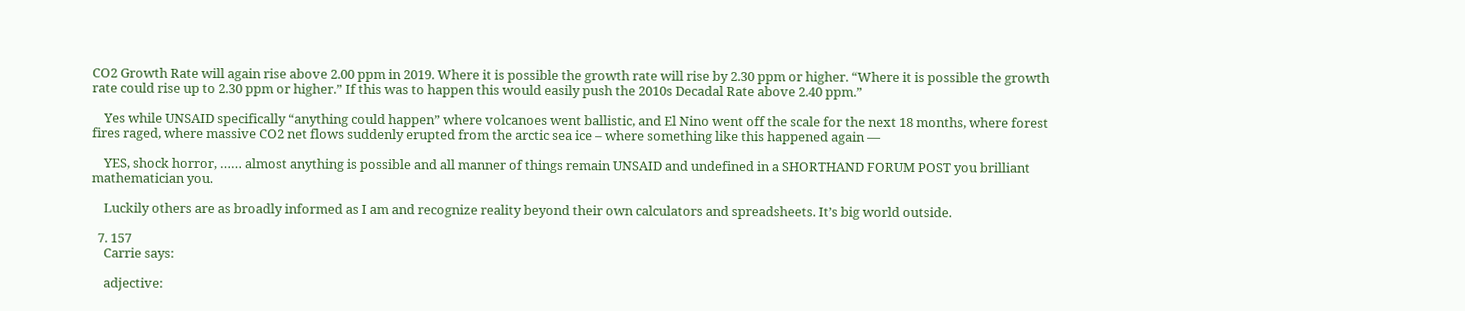CO2 Growth Rate will again rise above 2.00 ppm in 2019. Where it is possible the growth rate will rise by 2.30 ppm or higher. “Where it is possible the growth rate could rise up to 2.30 ppm or higher.” If this was to happen this would easily push the 2010s Decadal Rate above 2.40 ppm.”

    Yes while UNSAID specifically “anything could happen” where volcanoes went ballistic, and El Nino went off the scale for the next 18 months, where forest fires raged, where massive CO2 net flows suddenly erupted from the arctic sea ice – where something like this happened again —

    YES, shock horror, …… almost anything is possible and all manner of things remain UNSAID and undefined in a SHORTHAND FORUM POST you brilliant mathematician you.

    Luckily others are as broadly informed as I am and recognize reality beyond their own calculators and spreadsheets. It’s big world outside.

  7. 157
    Carrie says:

    adjective: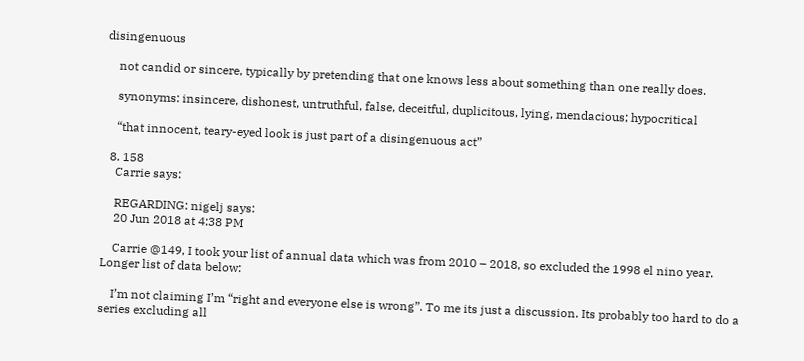disingenuous

    not candid or sincere, typically by pretending that one knows less about something than one really does.

    synonyms: insincere, dishonest, untruthful, false, deceitful, duplicitous, lying, mendacious; hypocritical

    “that innocent, teary-eyed look is just part of a disingenuous act”

  8. 158
    Carrie says:

    REGARDING: nigelj says:
    20 Jun 2018 at 4:38 PM

    Carrie @149, I took your list of annual data which was from 2010 – 2018, so excluded the 1998 el nino year. Longer list of data below:

    I’m not claiming I’m “right and everyone else is wrong”. To me its just a discussion. Its probably too hard to do a series excluding all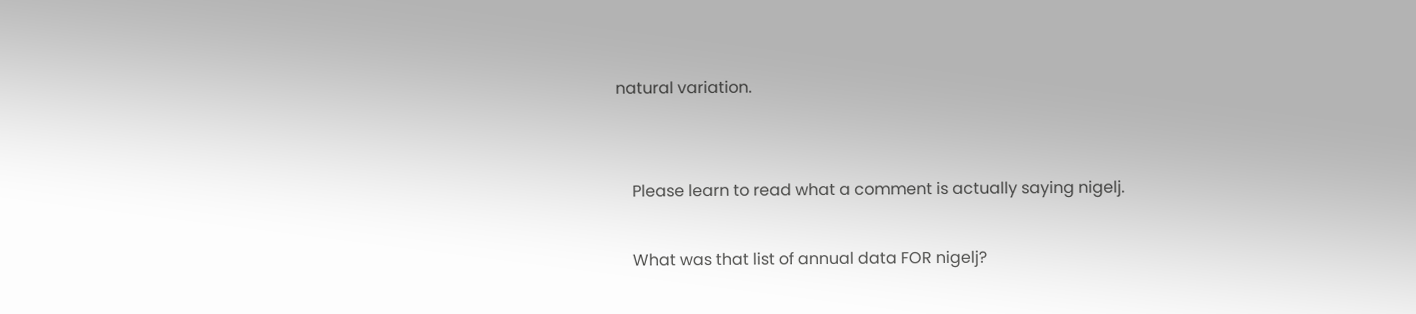natural variation.


    Please learn to read what a comment is actually saying nigelj.

    What was that list of annual data FOR nigelj?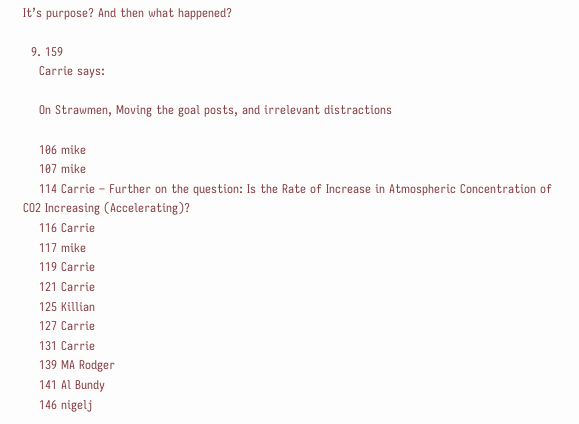It’s purpose? And then what happened?

  9. 159
    Carrie says:

    On Strawmen, Moving the goal posts, and irrelevant distractions

    106 mike
    107 mike
    114 Carrie – Further on the question: Is the Rate of Increase in Atmospheric Concentration of CO2 Increasing (Accelerating)?
    116 Carrie
    117 mike
    119 Carrie
    121 Carrie
    125 Killian
    127 Carrie
    131 Carrie
    139 MA Rodger
    141 Al Bundy
    146 nigelj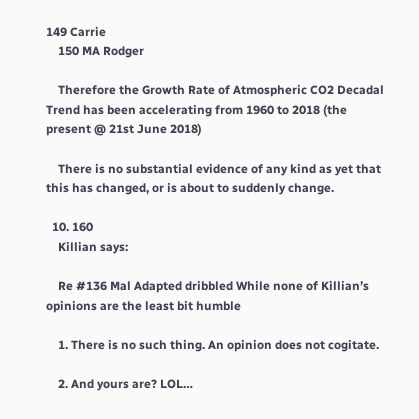149 Carrie
    150 MA Rodger

    Therefore the Growth Rate of Atmospheric CO2 Decadal Trend has been accelerating from 1960 to 2018 (the present @ 21st June 2018)

    There is no substantial evidence of any kind as yet that this has changed, or is about to suddenly change.

  10. 160
    Killian says:

    Re #136 Mal Adapted dribbled While none of Killian’s opinions are the least bit humble

    1. There is no such thing. An opinion does not cogitate.

    2. And yours are? LOL…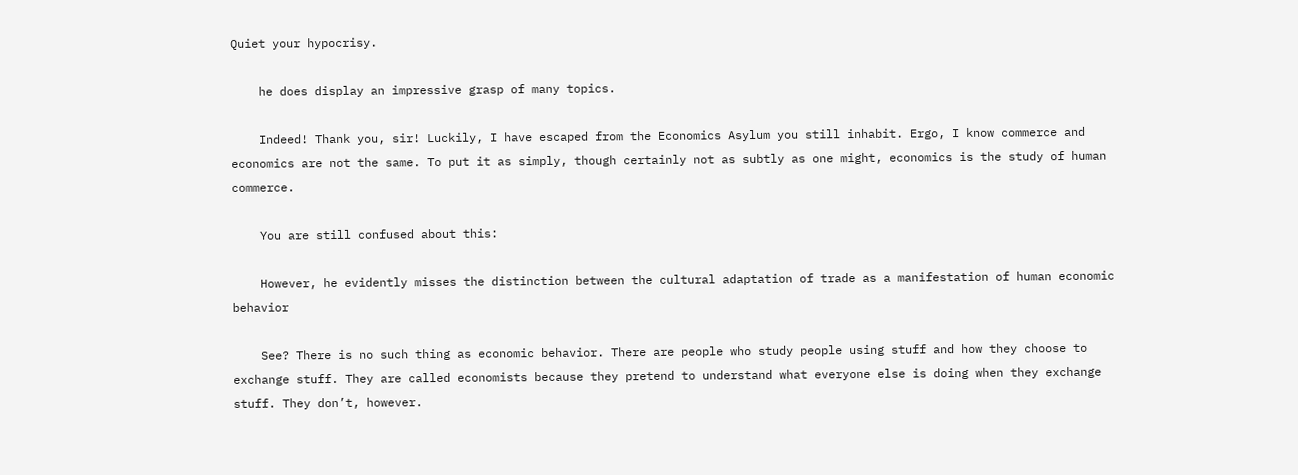Quiet your hypocrisy.

    he does display an impressive grasp of many topics.

    Indeed! Thank you, sir! Luckily, I have escaped from the Economics Asylum you still inhabit. Ergo, I know commerce and economics are not the same. To put it as simply, though certainly not as subtly as one might, economics is the study of human commerce.

    You are still confused about this:

    However, he evidently misses the distinction between the cultural adaptation of trade as a manifestation of human economic behavior

    See? There is no such thing as economic behavior. There are people who study people using stuff and how they choose to exchange stuff. They are called economists because they pretend to understand what everyone else is doing when they exchange stuff. They don’t, however.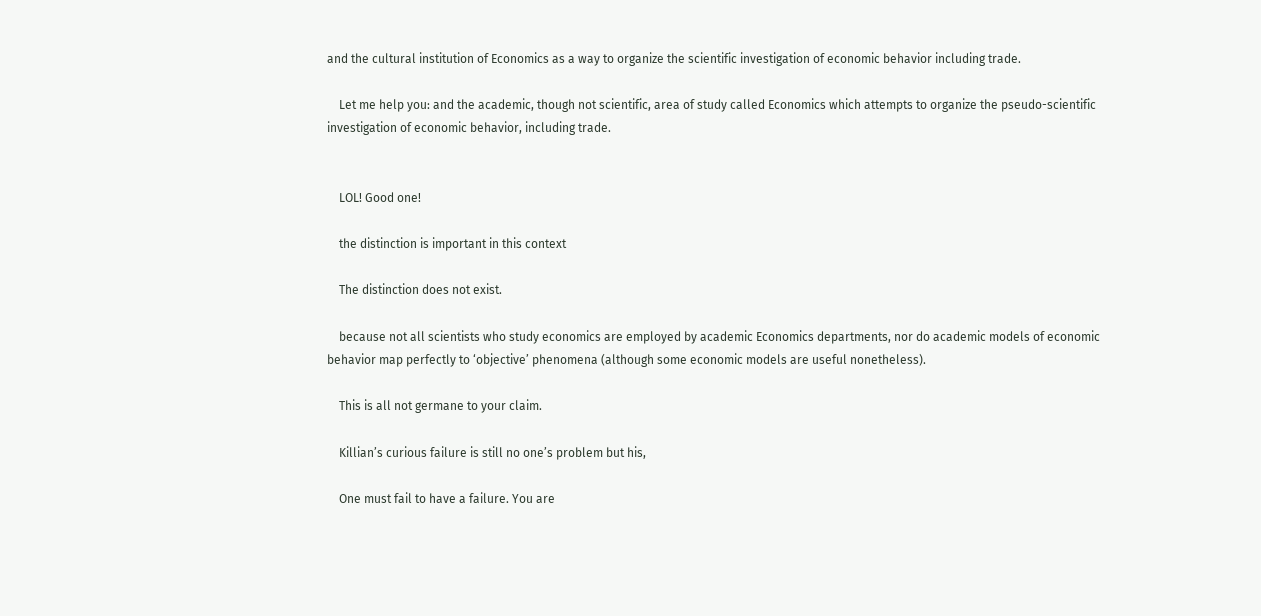and the cultural institution of Economics as a way to organize the scientific investigation of economic behavior including trade.

    Let me help you: and the academic, though not scientific, area of study called Economics which attempts to organize the pseudo-scientific investigation of economic behavior, including trade.


    LOL! Good one!

    the distinction is important in this context

    The distinction does not exist.

    because not all scientists who study economics are employed by academic Economics departments, nor do academic models of economic behavior map perfectly to ‘objective’ phenomena (although some economic models are useful nonetheless).

    This is all not germane to your claim.

    Killian’s curious failure is still no one’s problem but his,

    One must fail to have a failure. You are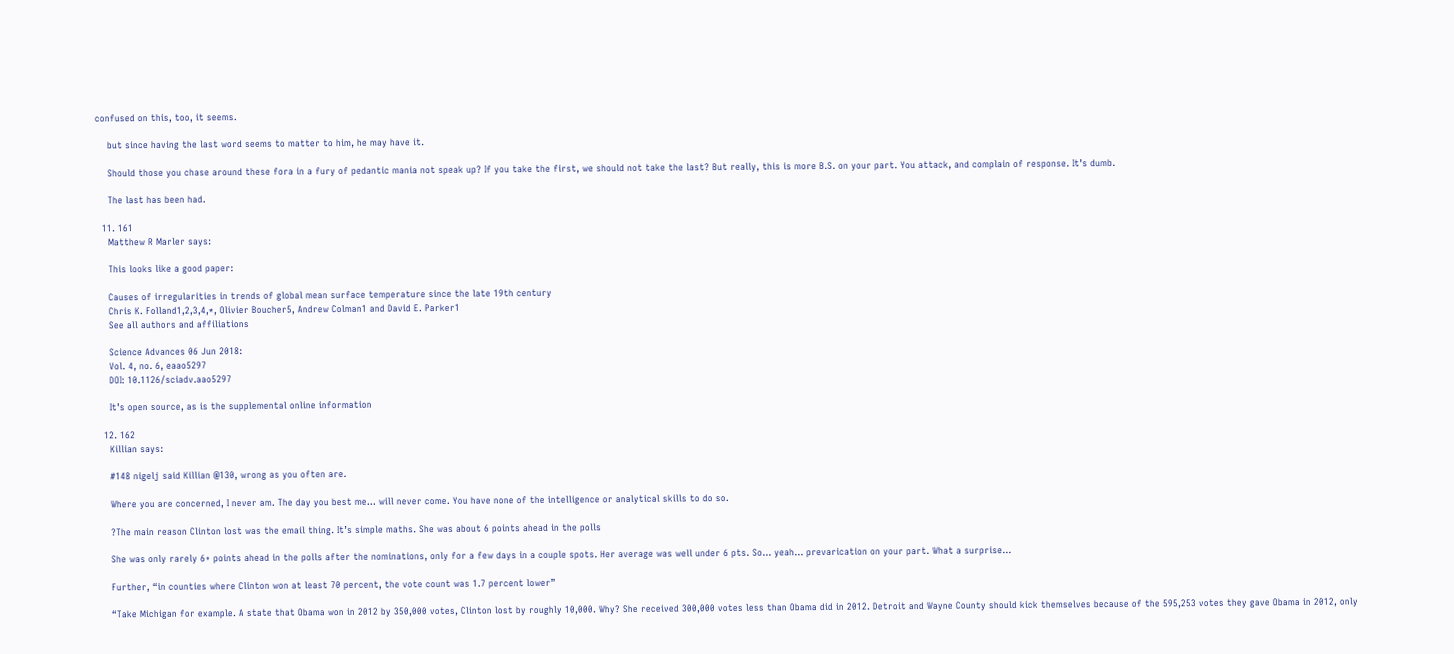confused on this, too, it seems.

    but since having the last word seems to matter to him, he may have it.

    Should those you chase around these fora in a fury of pedantic mania not speak up? If you take the first, we should not take the last? But really, this is more B.S. on your part. You attack, and complain of response. It’s dumb.

    The last has been had.

  11. 161
    Matthew R Marler says:

    This looks like a good paper:

    Causes of irregularities in trends of global mean surface temperature since the late 19th century
    Chris K. Folland1,2,3,4,*, Olivier Boucher5, Andrew Colman1 and David E. Parker1
    See all authors and affiliations

    Science Advances 06 Jun 2018:
    Vol. 4, no. 6, eaao5297
    DOI: 10.1126/sciadv.aao5297

    It’s open source, as is the supplemental online information

  12. 162
    Killian says:

    #148 nigelj said Killian @130, wrong as you often are.

    Where you are concerned, I never am. The day you best me… will never come. You have none of the intelligence or analytical skills to do so.

    ?The main reason Clinton lost was the email thing. It’s simple maths. She was about 6 points ahead in the polls

    She was only rarely 6+ points ahead in the polls after the nominations, only for a few days in a couple spots. Her average was well under 6 pts. So… yeah… prevarication on your part. What a surprise…

    Further, “in counties where Clinton won at least 70 percent, the vote count was 1.7 percent lower”

    “Take Michigan for example. A state that Obama won in 2012 by 350,000 votes, Clinton lost by roughly 10,000. Why? She received 300,000 votes less than Obama did in 2012. Detroit and Wayne County should kick themselves because of the 595,253 votes they gave Obama in 2012, only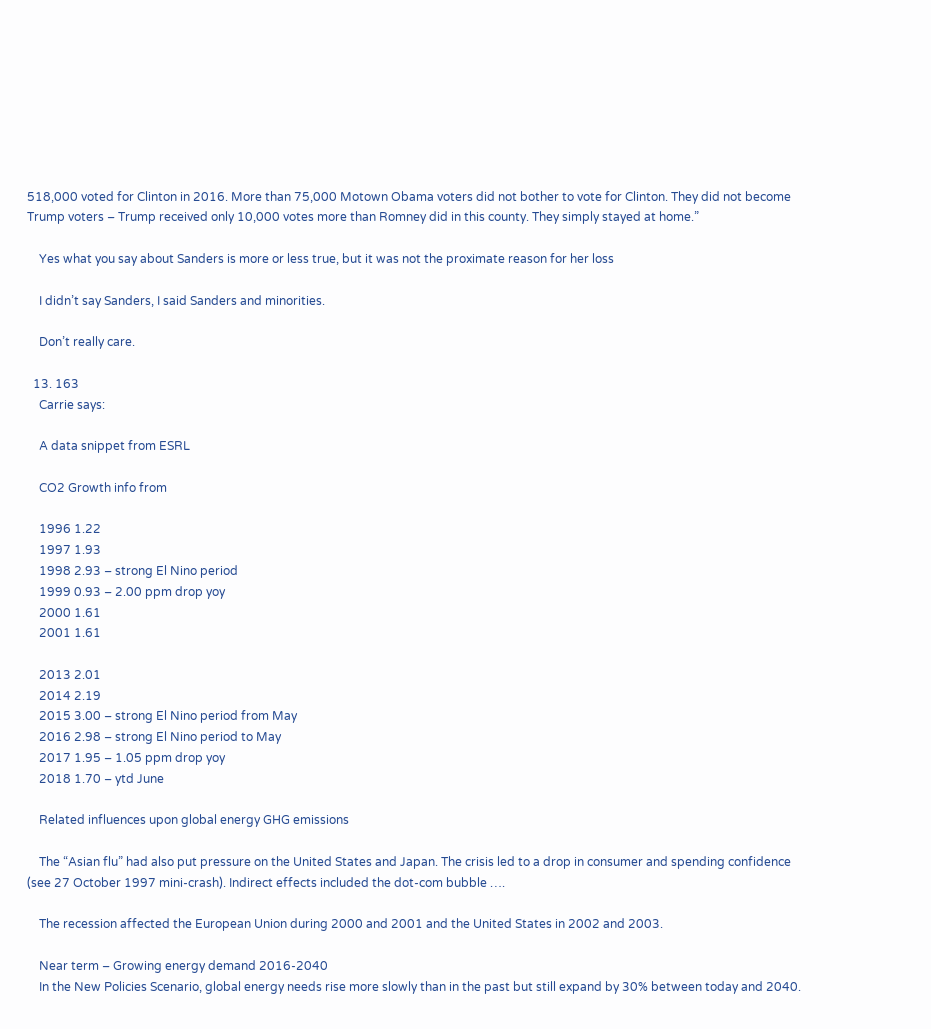518,000 voted for Clinton in 2016. More than 75,000 Motown Obama voters did not bother to vote for Clinton. They did not become Trump voters – Trump received only 10,000 votes more than Romney did in this county. They simply stayed at home.”

    Yes what you say about Sanders is more or less true, but it was not the proximate reason for her loss

    I didn’t say Sanders, I said Sanders and minorities.

    Don’t really care.

  13. 163
    Carrie says:

    A data snippet from ESRL

    CO2 Growth info from

    1996 1.22
    1997 1.93
    1998 2.93 – strong El Nino period
    1999 0.93 – 2.00 ppm drop yoy
    2000 1.61
    2001 1.61

    2013 2.01
    2014 2.19
    2015 3.00 – strong El Nino period from May
    2016 2.98 – strong El Nino period to May
    2017 1.95 – 1.05 ppm drop yoy
    2018 1.70 – ytd June

    Related influences upon global energy GHG emissions

    The “Asian flu” had also put pressure on the United States and Japan. The crisis led to a drop in consumer and spending confidence (see 27 October 1997 mini-crash). Indirect effects included the dot-com bubble ….

    The recession affected the European Union during 2000 and 2001 and the United States in 2002 and 2003.

    Near term – Growing energy demand 2016-2040
    In the New Policies Scenario, global energy needs rise more slowly than in the past but still expand by 30% between today and 2040.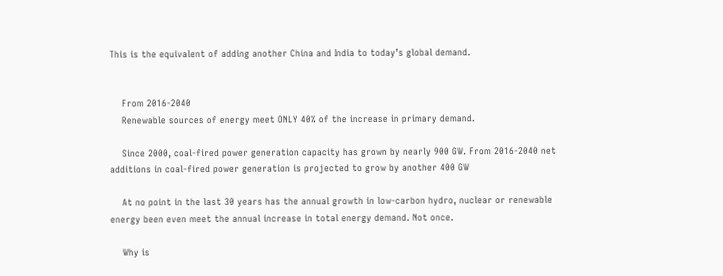This is the equivalent of adding another China and India to today’s global demand.


    From 2016-2040
    Renewable sources of energy meet ONLY 40% of the increase in primary demand.

    Since 2000, coal-fired power generation capacity has grown by nearly 900 GW. From 2016-2040 net additions in coal-fired power generation is projected to grow by another 400 GW

    At no point in the last 30 years has the annual growth in low-carbon hydro, nuclear or renewable energy been even meet the annual increase in total energy demand. Not once.

    Why is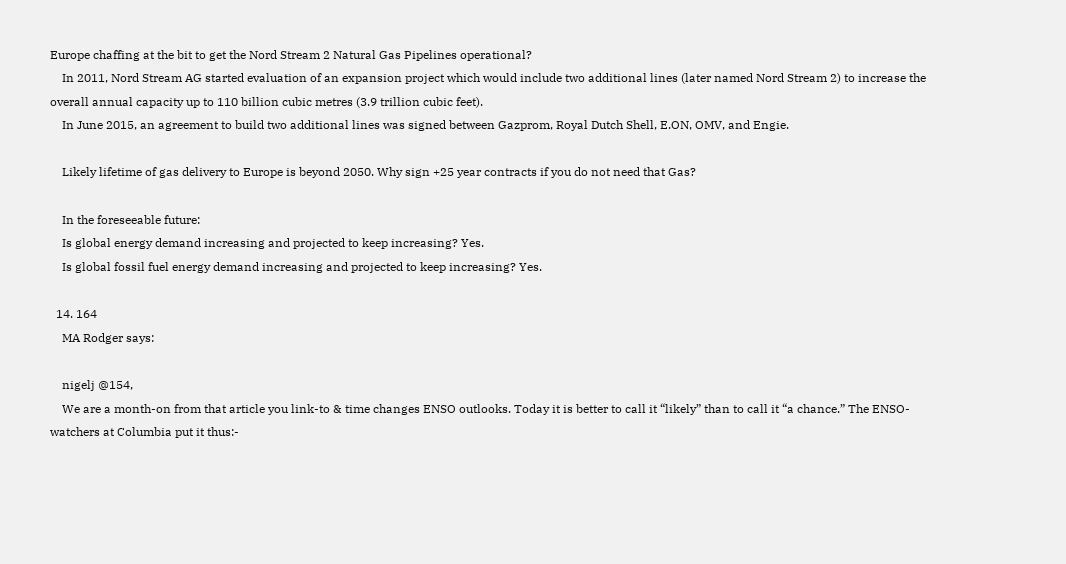Europe chaffing at the bit to get the Nord Stream 2 Natural Gas Pipelines operational?
    In 2011, Nord Stream AG started evaluation of an expansion project which would include two additional lines (later named Nord Stream 2) to increase the overall annual capacity up to 110 billion cubic metres (3.9 trillion cubic feet).
    In June 2015, an agreement to build two additional lines was signed between Gazprom, Royal Dutch Shell, E.ON, OMV, and Engie.

    Likely lifetime of gas delivery to Europe is beyond 2050. Why sign +25 year contracts if you do not need that Gas?

    In the foreseeable future:
    Is global energy demand increasing and projected to keep increasing? Yes.
    Is global fossil fuel energy demand increasing and projected to keep increasing? Yes.

  14. 164
    MA Rodger says:

    nigelj @154,
    We are a month-on from that article you link-to & time changes ENSO outlooks. Today it is better to call it “likely” than to call it “a chance.” The ENSO-watchers at Columbia put it thus:-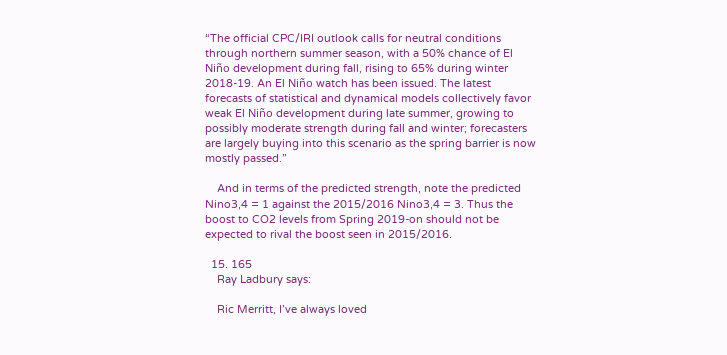“The official CPC/IRI outlook calls for neutral conditions through northern summer season, with a 50% chance of El Niño development during fall, rising to 65% during winter 2018-19. An El Niño watch has been issued. The latest forecasts of statistical and dynamical models collectively favor weak El Niño development during late summer, growing to possibly moderate strength during fall and winter; forecasters are largely buying into this scenario as the spring barrier is now mostly passed.”

    And in terms of the predicted strength, note the predicted Nino3,4 = 1 against the 2015/2016 Nino3,4 = 3. Thus the boost to CO2 levels from Spring 2019-on should not be expected to rival the boost seen in 2015/2016.

  15. 165
    Ray Ladbury says:

    Ric Merritt, I’ve always loved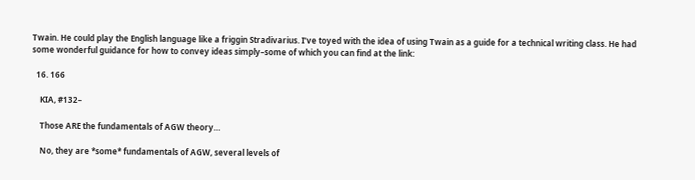Twain. He could play the English language like a friggin Stradivarius. I’ve toyed with the idea of using Twain as a guide for a technical writing class. He had some wonderful guidance for how to convey ideas simply–some of which you can find at the link:

  16. 166

    KIA, #132–

    Those ARE the fundamentals of AGW theory…

    No, they are *some* fundamentals of AGW, several levels of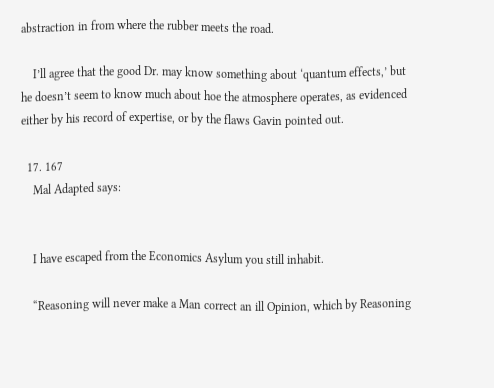abstraction in from where the rubber meets the road.

    I’ll agree that the good Dr. may know something about ‘quantum effects,’ but he doesn’t seem to know much about hoe the atmosphere operates, as evidenced either by his record of expertise, or by the flaws Gavin pointed out.

  17. 167
    Mal Adapted says:


    I have escaped from the Economics Asylum you still inhabit.

    “Reasoning will never make a Man correct an ill Opinion, which by Reasoning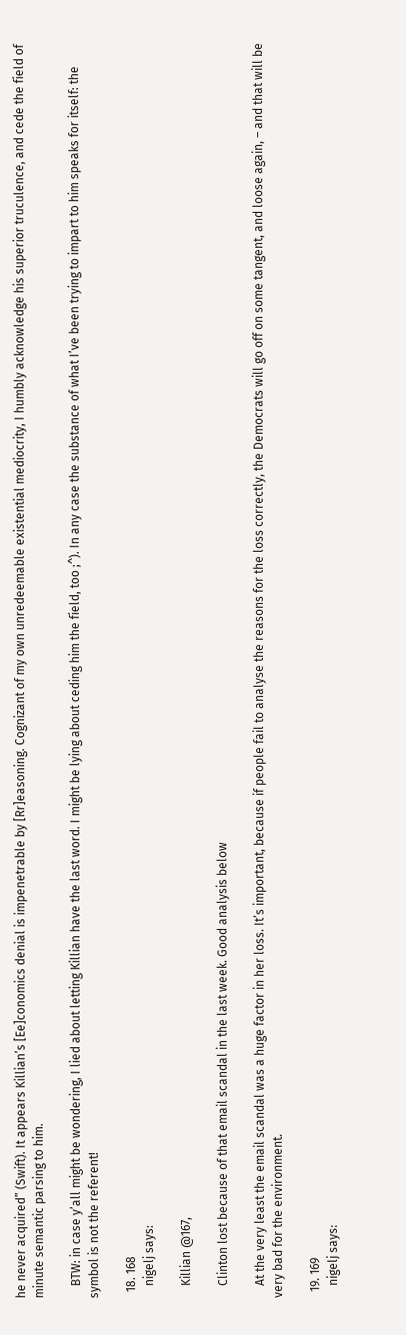he never acquired” (Swift). It appears Killian’s [Ee]conomics denial is impenetrable by [Rr]easoning. Cognizant of my own unredeemable existential mediocrity, I humbly acknowledge his superior truculence, and cede the field of minute semantic parsing to him.

    BTW: in case y’all might be wondering, I lied about letting Killian have the last word. I might be lying about ceding him the field, too ;^). In any case the substance of what I’ve been trying to impart to him speaks for itself: the symbol is not the referent!

  18. 168
    nigelj says:

    Killian @167,

    Clinton lost because of that email scandal in the last week. Good analysis below

    At the very least the email scandal was a huge factor in her loss. It’s important, because if people fail to analyse the reasons for the loss correctly, the Democrats will go off on some tangent, and loose again, – and that will be very bad for the environment.

  19. 169
    nigelj says: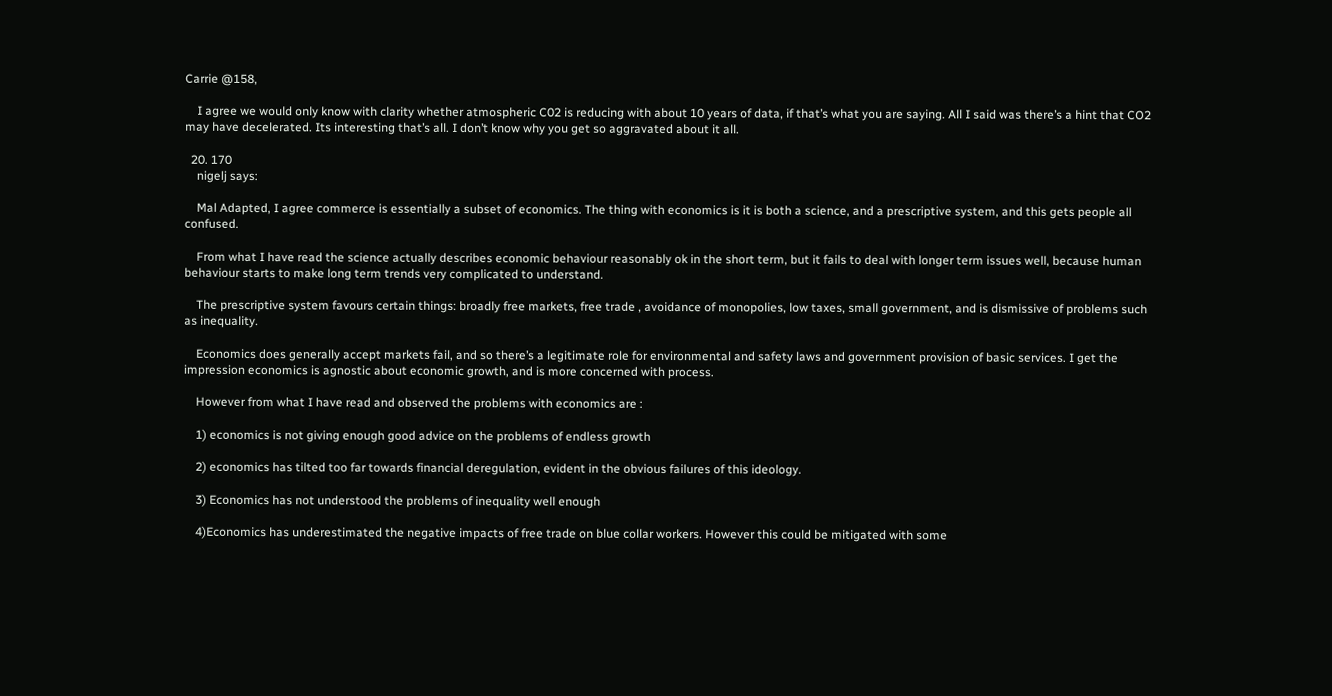Carrie @158,

    I agree we would only know with clarity whether atmospheric C02 is reducing with about 10 years of data, if that’s what you are saying. All I said was there’s a hint that CO2 may have decelerated. Its interesting that’s all. I don’t know why you get so aggravated about it all.

  20. 170
    nigelj says:

    Mal Adapted, I agree commerce is essentially a subset of economics. The thing with economics is it is both a science, and a prescriptive system, and this gets people all confused.

    From what I have read the science actually describes economic behaviour reasonably ok in the short term, but it fails to deal with longer term issues well, because human behaviour starts to make long term trends very complicated to understand.

    The prescriptive system favours certain things: broadly free markets, free trade , avoidance of monopolies, low taxes, small government, and is dismissive of problems such as inequality.

    Economics does generally accept markets fail, and so there’s a legitimate role for environmental and safety laws and government provision of basic services. I get the impression economics is agnostic about economic growth, and is more concerned with process.

    However from what I have read and observed the problems with economics are :

    1) economics is not giving enough good advice on the problems of endless growth

    2) economics has tilted too far towards financial deregulation, evident in the obvious failures of this ideology.

    3) Economics has not understood the problems of inequality well enough

    4)Economics has underestimated the negative impacts of free trade on blue collar workers. However this could be mitigated with some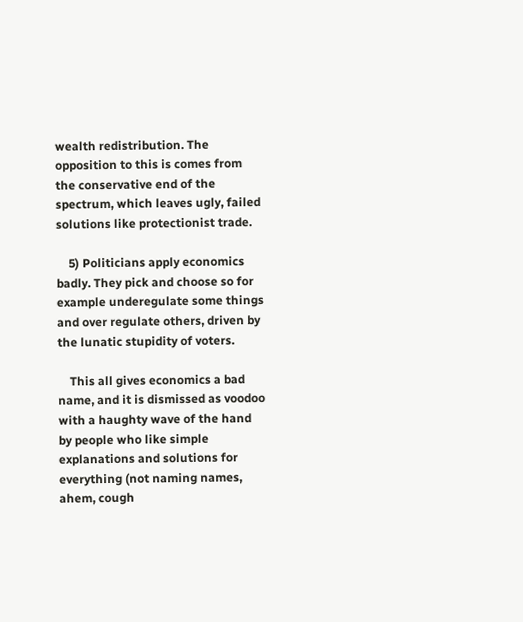wealth redistribution. The opposition to this is comes from the conservative end of the spectrum, which leaves ugly, failed solutions like protectionist trade.

    5) Politicians apply economics badly. They pick and choose so for example underegulate some things and over regulate others, driven by the lunatic stupidity of voters.

    This all gives economics a bad name, and it is dismissed as voodoo with a haughty wave of the hand by people who like simple explanations and solutions for everything (not naming names, ahem, cough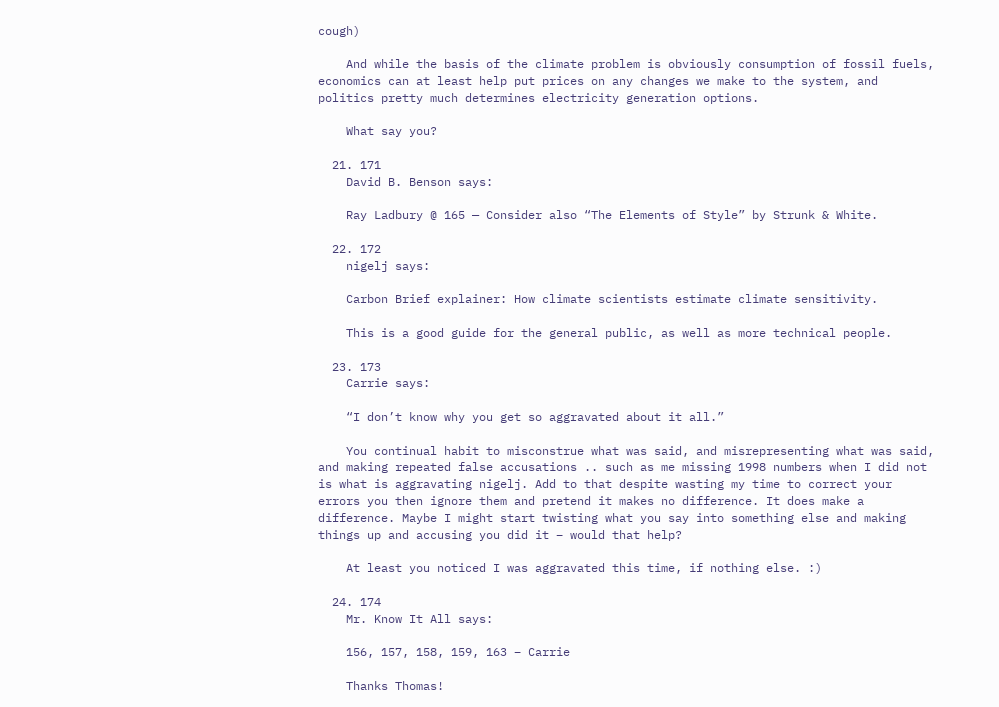cough)

    And while the basis of the climate problem is obviously consumption of fossil fuels, economics can at least help put prices on any changes we make to the system, and politics pretty much determines electricity generation options.

    What say you?

  21. 171
    David B. Benson says:

    Ray Ladbury @ 165 — Consider also “The Elements of Style” by Strunk & White.

  22. 172
    nigelj says:

    Carbon Brief explainer: How climate scientists estimate climate sensitivity.

    This is a good guide for the general public, as well as more technical people.

  23. 173
    Carrie says:

    “I don’t know why you get so aggravated about it all.”

    You continual habit to misconstrue what was said, and misrepresenting what was said, and making repeated false accusations .. such as me missing 1998 numbers when I did not is what is aggravating nigelj. Add to that despite wasting my time to correct your errors you then ignore them and pretend it makes no difference. It does make a difference. Maybe I might start twisting what you say into something else and making things up and accusing you did it – would that help?

    At least you noticed I was aggravated this time, if nothing else. :)

  24. 174
    Mr. Know It All says:

    156, 157, 158, 159, 163 – Carrie

    Thanks Thomas!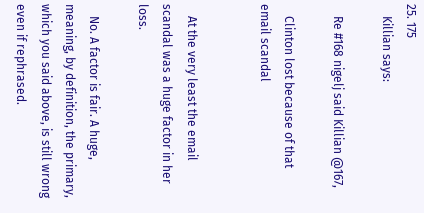25. 175
    Killian says:

    Re #168 nigelj said Killian @167,

    Clinton lost because of that email scandal


    At the very least the email scandal was a huge factor in her loss.

    No. A factor is fair. A huge, meaning, by definition, the primary, which you said above, is still wrong even if rephrased.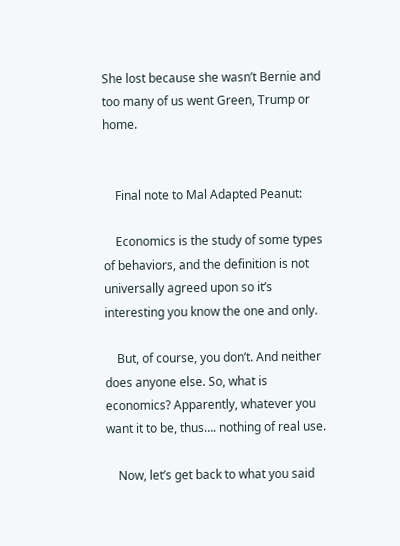She lost because she wasn’t Bernie and too many of us went Green, Trump or home.


    Final note to Mal Adapted Peanut:

    Economics is the study of some types of behaviors, and the definition is not universally agreed upon so it’s interesting you know the one and only.

    But, of course, you don’t. And neither does anyone else. So, what is economics? Apparently, whatever you want it to be, thus…. nothing of real use.

    Now, let’s get back to what you said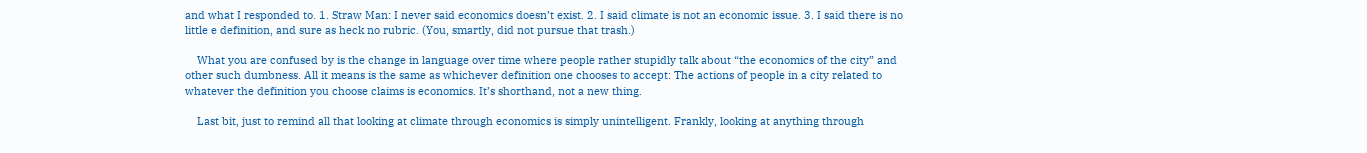and what I responded to. 1. Straw Man: I never said economics doesn’t exist. 2. I said climate is not an economic issue. 3. I said there is no little e definition, and sure as heck no rubric. (You, smartly, did not pursue that trash.)

    What you are confused by is the change in language over time where people rather stupidly talk about “the economics of the city” and other such dumbness. All it means is the same as whichever definition one chooses to accept: The actions of people in a city related to whatever the definition you choose claims is economics. It’s shorthand, not a new thing.

    Last bit, just to remind all that looking at climate through economics is simply unintelligent. Frankly, looking at anything through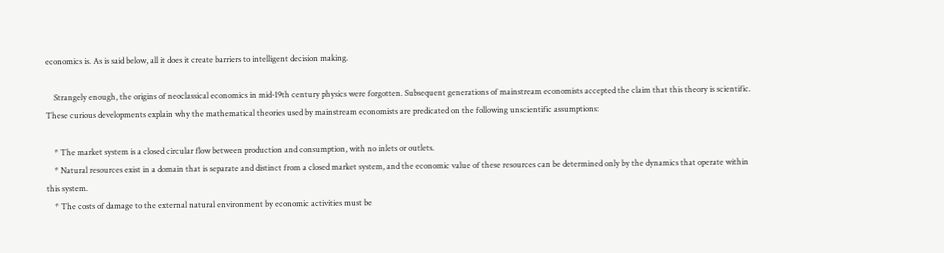economics is. As is said below, all it does it create barriers to intelligent decision making.

    Strangely enough, the origins of neoclassical economics in mid-19th century physics were forgotten. Subsequent generations of mainstream economists accepted the claim that this theory is scientific. These curious developments explain why the mathematical theories used by mainstream economists are predicated on the following unscientific assumptions:

    * The market system is a closed circular flow between production and consumption, with no inlets or outlets.
    * Natural resources exist in a domain that is separate and distinct from a closed market system, and the economic value of these resources can be determined only by the dynamics that operate within this system.
    * The costs of damage to the external natural environment by economic activities must be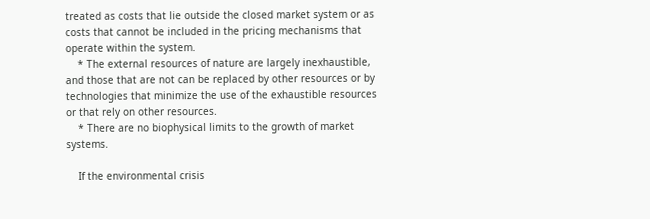treated as costs that lie outside the closed market system or as costs that cannot be included in the pricing mechanisms that operate within the system.
    * The external resources of nature are largely inexhaustible, and those that are not can be replaced by other resources or by technologies that minimize the use of the exhaustible resources or that rely on other resources.
    * There are no biophysical limits to the growth of market systems.

    If the environmental crisis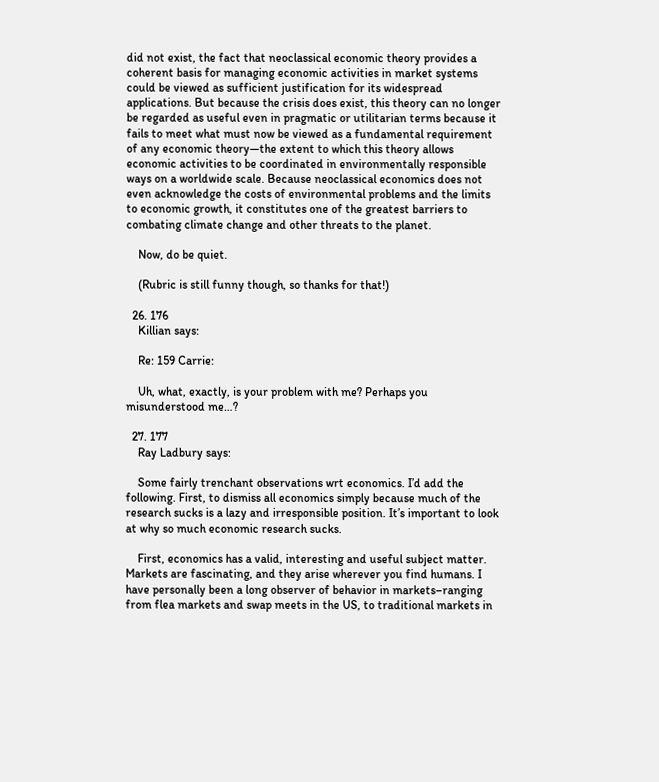did not exist, the fact that neoclassical economic theory provides a coherent basis for managing economic activities in market systems could be viewed as sufficient justification for its widespread applications. But because the crisis does exist, this theory can no longer be regarded as useful even in pragmatic or utilitarian terms because it fails to meet what must now be viewed as a fundamental requirement of any economic theory—the extent to which this theory allows economic activities to be coordinated in environmentally responsible ways on a worldwide scale. Because neoclassical economics does not even acknowledge the costs of environmental problems and the limits to economic growth, it constitutes one of the greatest barriers to combating climate change and other threats to the planet.

    Now, do be quiet.

    (Rubric is still funny though, so thanks for that!)

  26. 176
    Killian says:

    Re: 159 Carrie:

    Uh, what, exactly, is your problem with me? Perhaps you misunderstood me…?

  27. 177
    Ray Ladbury says:

    Some fairly trenchant observations wrt economics. I’d add the following. First, to dismiss all economics simply because much of the research sucks is a lazy and irresponsible position. It’s important to look at why so much economic research sucks.

    First, economics has a valid, interesting and useful subject matter. Markets are fascinating, and they arise wherever you find humans. I have personally been a long observer of behavior in markets–ranging from flea markets and swap meets in the US, to traditional markets in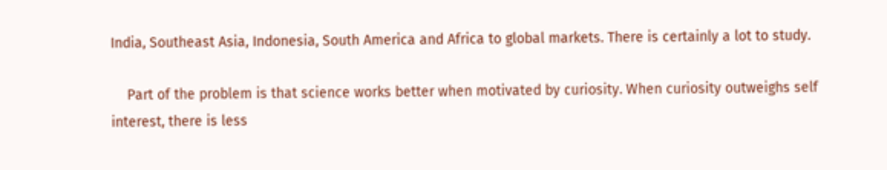India, Southeast Asia, Indonesia, South America and Africa to global markets. There is certainly a lot to study.

    Part of the problem is that science works better when motivated by curiosity. When curiosity outweighs self interest, there is less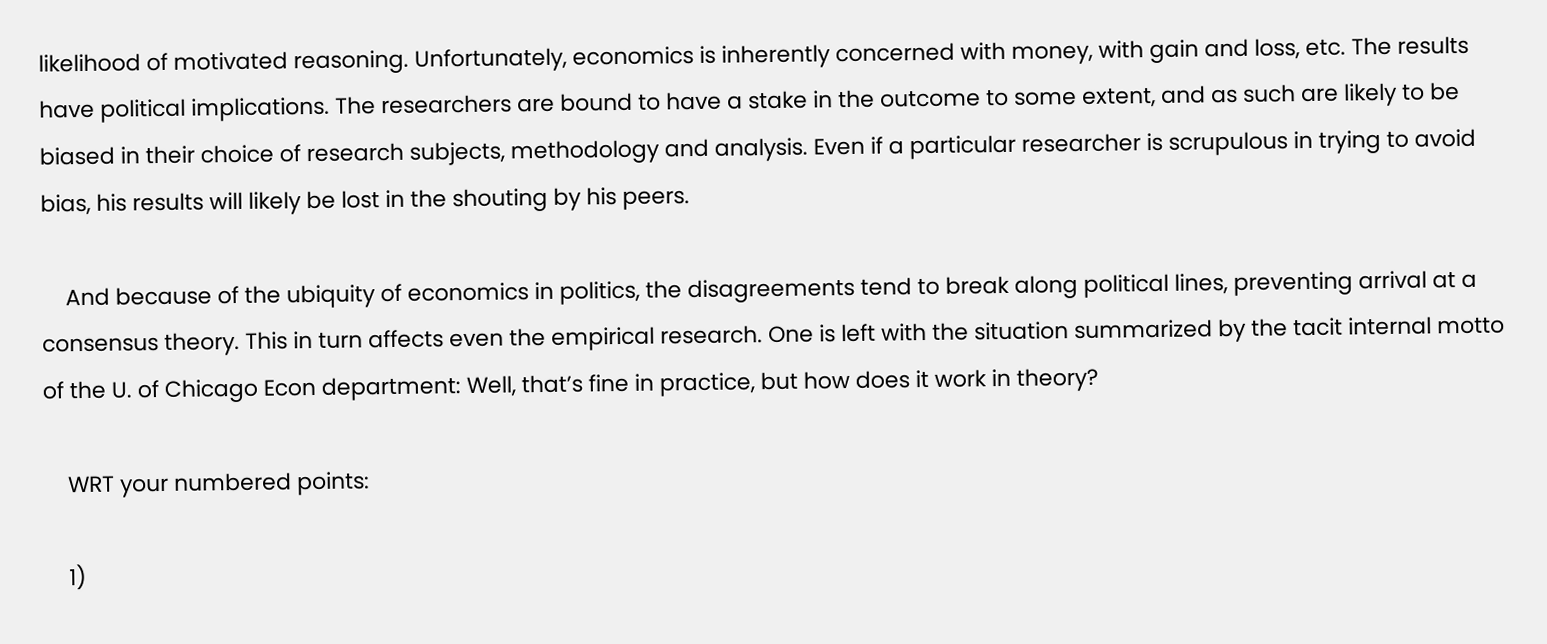likelihood of motivated reasoning. Unfortunately, economics is inherently concerned with money, with gain and loss, etc. The results have political implications. The researchers are bound to have a stake in the outcome to some extent, and as such are likely to be biased in their choice of research subjects, methodology and analysis. Even if a particular researcher is scrupulous in trying to avoid bias, his results will likely be lost in the shouting by his peers.

    And because of the ubiquity of economics in politics, the disagreements tend to break along political lines, preventing arrival at a consensus theory. This in turn affects even the empirical research. One is left with the situation summarized by the tacit internal motto of the U. of Chicago Econ department: Well, that’s fine in practice, but how does it work in theory?

    WRT your numbered points:

    1)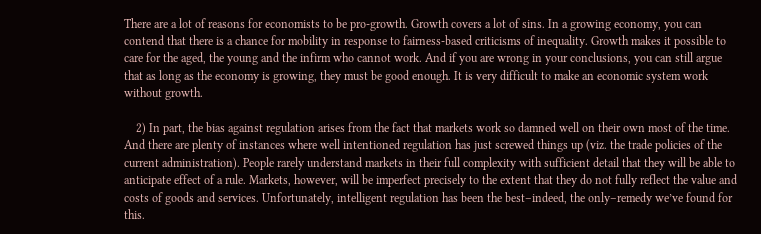There are a lot of reasons for economists to be pro-growth. Growth covers a lot of sins. In a growing economy, you can contend that there is a chance for mobility in response to fairness-based criticisms of inequality. Growth makes it possible to care for the aged, the young and the infirm who cannot work. And if you are wrong in your conclusions, you can still argue that as long as the economy is growing, they must be good enough. It is very difficult to make an economic system work without growth.

    2) In part, the bias against regulation arises from the fact that markets work so damned well on their own most of the time. And there are plenty of instances where well intentioned regulation has just screwed things up (viz. the trade policies of the current administration). People rarely understand markets in their full complexity with sufficient detail that they will be able to anticipate effect of a rule. Markets, however, will be imperfect precisely to the extent that they do not fully reflect the value and costs of goods and services. Unfortunately, intelligent regulation has been the best–indeed, the only–remedy we’ve found for this.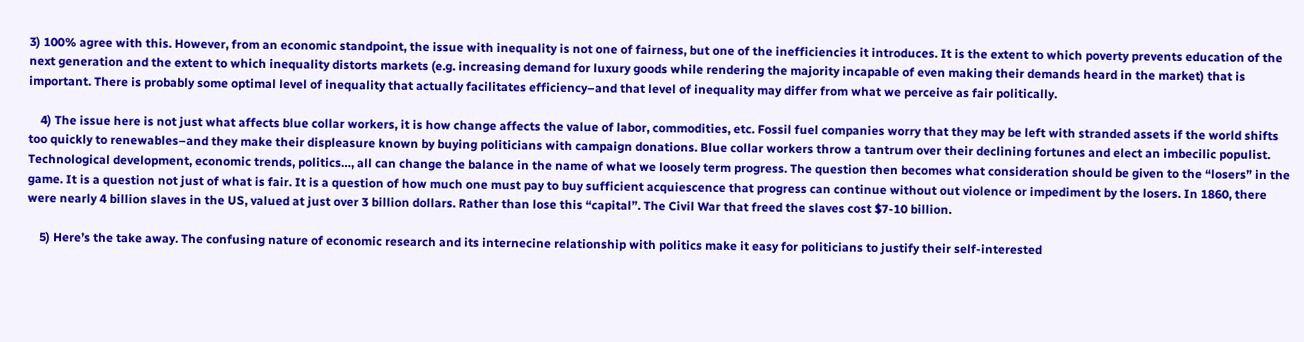3) 100% agree with this. However, from an economic standpoint, the issue with inequality is not one of fairness, but one of the inefficiencies it introduces. It is the extent to which poverty prevents education of the next generation and the extent to which inequality distorts markets (e.g. increasing demand for luxury goods while rendering the majority incapable of even making their demands heard in the market) that is important. There is probably some optimal level of inequality that actually facilitates efficiency–and that level of inequality may differ from what we perceive as fair politically.

    4) The issue here is not just what affects blue collar workers, it is how change affects the value of labor, commodities, etc. Fossil fuel companies worry that they may be left with stranded assets if the world shifts too quickly to renewables–and they make their displeasure known by buying politicians with campaign donations. Blue collar workers throw a tantrum over their declining fortunes and elect an imbecilic populist. Technological development, economic trends, politics…, all can change the balance in the name of what we loosely term progress. The question then becomes what consideration should be given to the “losers” in the game. It is a question not just of what is fair. It is a question of how much one must pay to buy sufficient acquiescence that progress can continue without out violence or impediment by the losers. In 1860, there were nearly 4 billion slaves in the US, valued at just over 3 billion dollars. Rather than lose this “capital”. The Civil War that freed the slaves cost $7-10 billion.

    5) Here’s the take away. The confusing nature of economic research and its internecine relationship with politics make it easy for politicians to justify their self-interested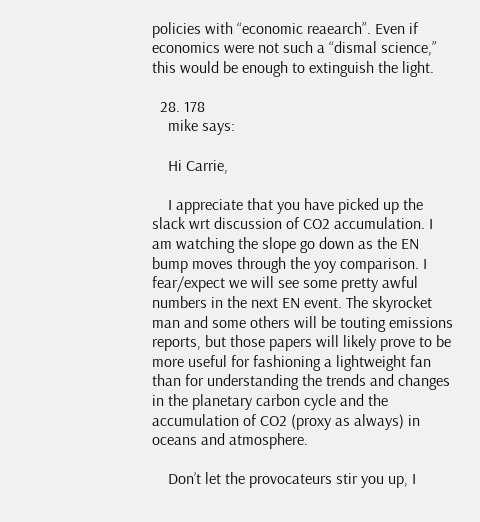policies with “economic reaearch”. Even if economics were not such a “dismal science,” this would be enough to extinguish the light.

  28. 178
    mike says:

    Hi Carrie,

    I appreciate that you have picked up the slack wrt discussion of CO2 accumulation. I am watching the slope go down as the EN bump moves through the yoy comparison. I fear/expect we will see some pretty awful numbers in the next EN event. The skyrocket man and some others will be touting emissions reports, but those papers will likely prove to be more useful for fashioning a lightweight fan than for understanding the trends and changes in the planetary carbon cycle and the accumulation of CO2 (proxy as always) in oceans and atmosphere.

    Don’t let the provocateurs stir you up, I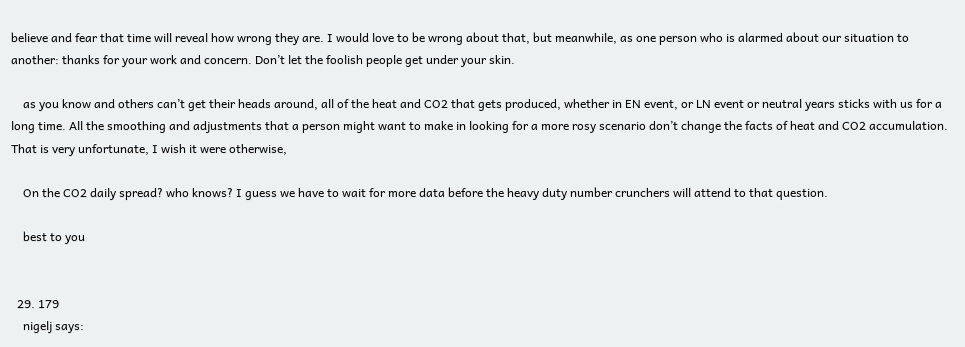believe and fear that time will reveal how wrong they are. I would love to be wrong about that, but meanwhile, as one person who is alarmed about our situation to another: thanks for your work and concern. Don’t let the foolish people get under your skin.

    as you know and others can’t get their heads around, all of the heat and CO2 that gets produced, whether in EN event, or LN event or neutral years sticks with us for a long time. All the smoothing and adjustments that a person might want to make in looking for a more rosy scenario don’t change the facts of heat and CO2 accumulation. That is very unfortunate, I wish it were otherwise,

    On the CO2 daily spread? who knows? I guess we have to wait for more data before the heavy duty number crunchers will attend to that question.

    best to you


  29. 179
    nigelj says: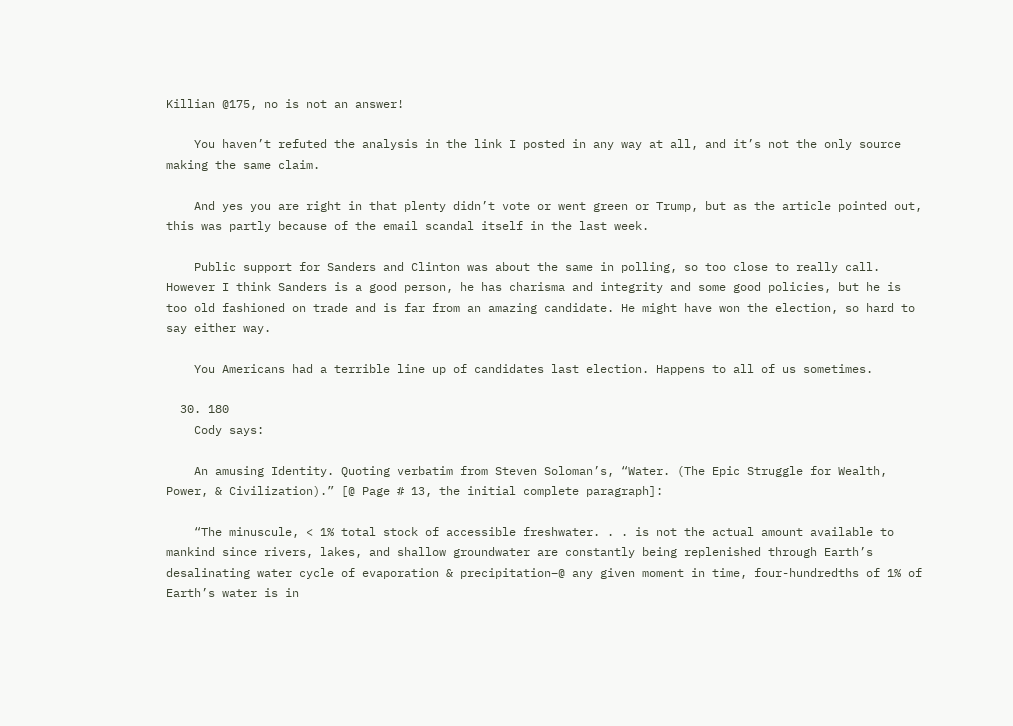Killian @175, no is not an answer!

    You haven’t refuted the analysis in the link I posted in any way at all, and it’s not the only source making the same claim.

    And yes you are right in that plenty didn’t vote or went green or Trump, but as the article pointed out, this was partly because of the email scandal itself in the last week.

    Public support for Sanders and Clinton was about the same in polling, so too close to really call. However I think Sanders is a good person, he has charisma and integrity and some good policies, but he is too old fashioned on trade and is far from an amazing candidate. He might have won the election, so hard to say either way.

    You Americans had a terrible line up of candidates last election. Happens to all of us sometimes.

  30. 180
    Cody says:

    An amusing Identity. Quoting verbatim from Steven Soloman’s, “Water. (The Epic Struggle for Wealth, Power, & Civilization).” [@ Page # 13, the initial complete paragraph]:

    “The minuscule, < 1% total stock of accessible freshwater. . . is not the actual amount available to mankind since rivers, lakes, and shallow groundwater are constantly being replenished through Earth’s desalinating water cycle of evaporation & precipitation–@ any given moment in time, four-hundredths of 1% of Earth’s water is in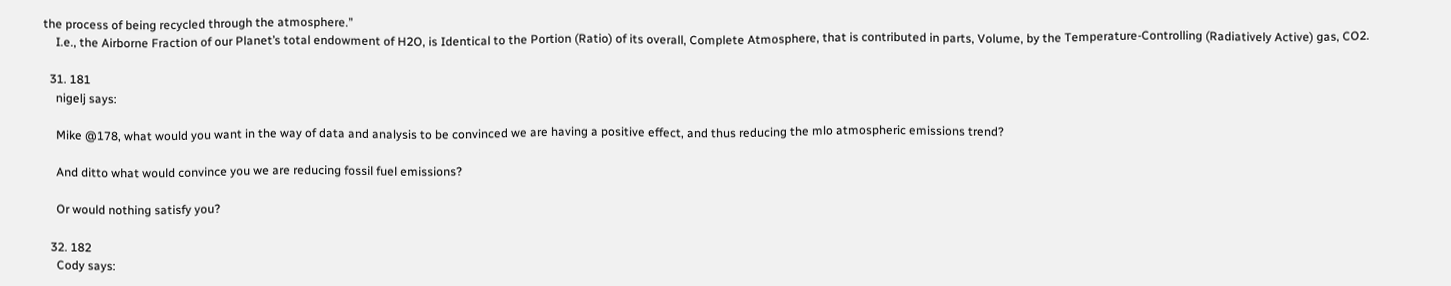the process of being recycled through the atmosphere.”
    I.e., the Airborne Fraction of our Planet’s total endowment of H2O, is Identical to the Portion (Ratio) of its overall, Complete Atmosphere, that is contributed in parts, Volume, by the Temperature-Controlling (Radiatively Active) gas, CO2.

  31. 181
    nigelj says:

    Mike @178, what would you want in the way of data and analysis to be convinced we are having a positive effect, and thus reducing the mlo atmospheric emissions trend?

    And ditto what would convince you we are reducing fossil fuel emissions?

    Or would nothing satisfy you?

  32. 182
    Cody says: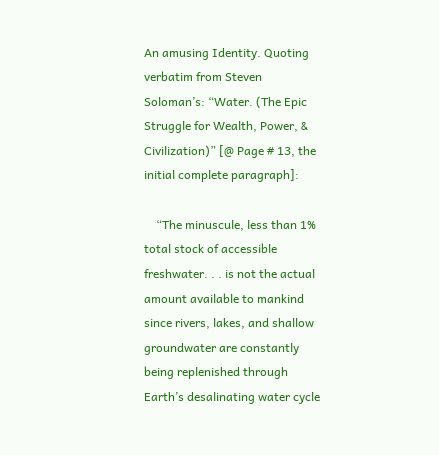An amusing Identity. Quoting verbatim from Steven Soloman’s: “Water. (The Epic Struggle for Wealth, Power, & Civilization)” [@ Page # 13, the initial complete paragraph]:

    “The minuscule, less than 1% total stock of accessible freshwater. . . is not the actual amount available to mankind since rivers, lakes, and shallow groundwater are constantly being replenished through Earth’s desalinating water cycle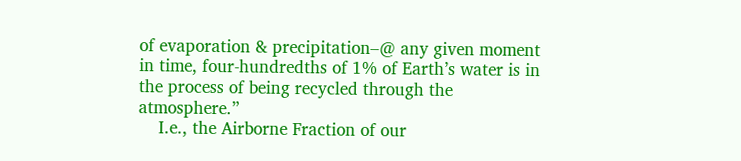of evaporation & precipitation–@ any given moment in time, four-hundredths of 1% of Earth’s water is in the process of being recycled through the atmosphere.”
    I.e., the Airborne Fraction of our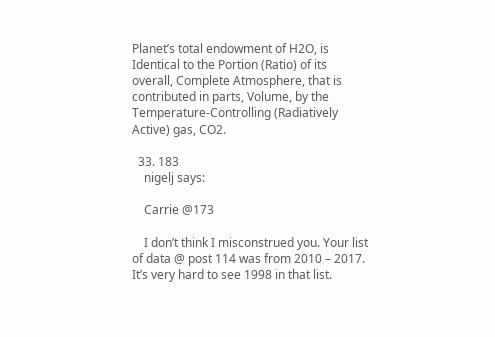Planet’s total endowment of H2O, is Identical to the Portion (Ratio) of its overall, Complete Atmosphere, that is contributed in parts, Volume, by the Temperature-Controlling (Radiatively Active) gas, CO2.

  33. 183
    nigelj says:

    Carrie @173

    I don’t think I misconstrued you. Your list of data @ post 114 was from 2010 – 2017. It’s very hard to see 1998 in that list.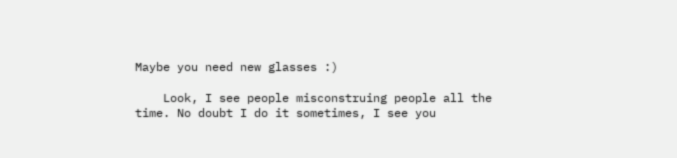Maybe you need new glasses :)

    Look, I see people misconstruing people all the time. No doubt I do it sometimes, I see you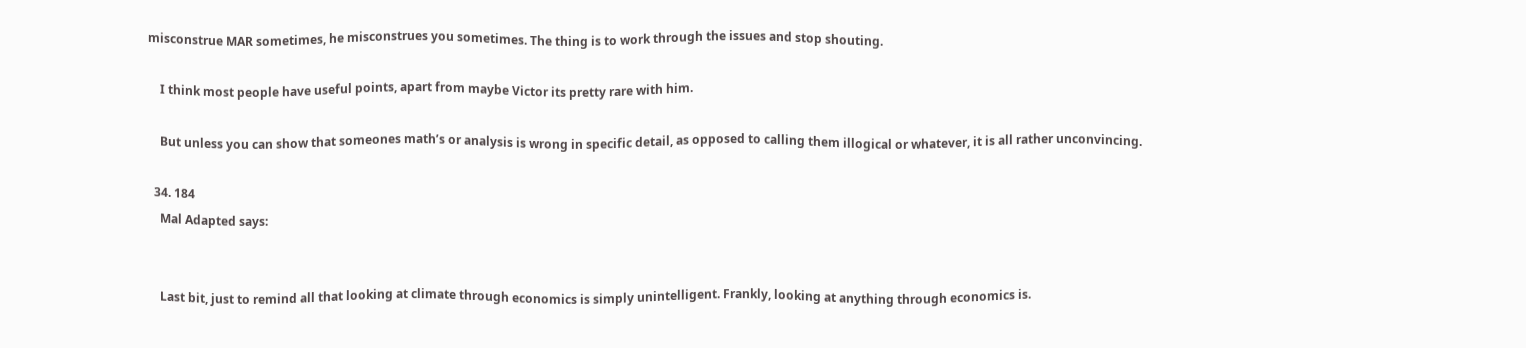misconstrue MAR sometimes, he misconstrues you sometimes. The thing is to work through the issues and stop shouting.

    I think most people have useful points, apart from maybe Victor its pretty rare with him.

    But unless you can show that someones math’s or analysis is wrong in specific detail, as opposed to calling them illogical or whatever, it is all rather unconvincing.

  34. 184
    Mal Adapted says:


    Last bit, just to remind all that looking at climate through economics is simply unintelligent. Frankly, looking at anything through economics is.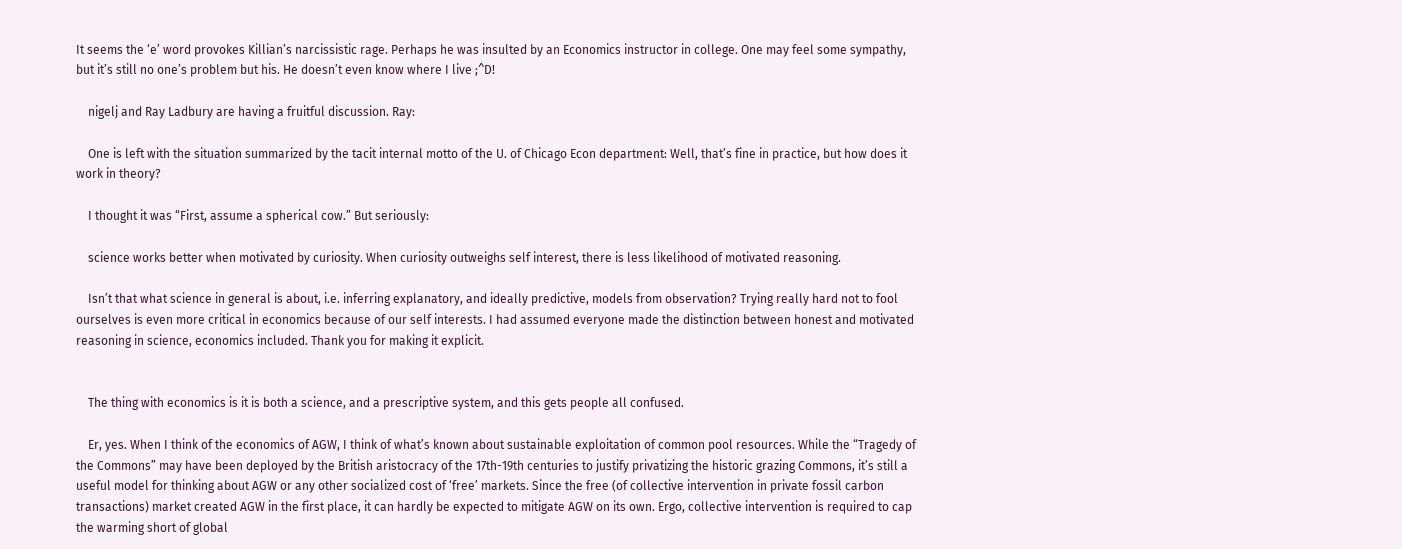It seems the ‘e’ word provokes Killian’s narcissistic rage. Perhaps he was insulted by an Economics instructor in college. One may feel some sympathy, but it’s still no one’s problem but his. He doesn’t even know where I live ;^D!

    nigelj and Ray Ladbury are having a fruitful discussion. Ray:

    One is left with the situation summarized by the tacit internal motto of the U. of Chicago Econ department: Well, that’s fine in practice, but how does it work in theory?

    I thought it was “First, assume a spherical cow.” But seriously:

    science works better when motivated by curiosity. When curiosity outweighs self interest, there is less likelihood of motivated reasoning.

    Isn’t that what science in general is about, i.e. inferring explanatory, and ideally predictive, models from observation? Trying really hard not to fool ourselves is even more critical in economics because of our self interests. I had assumed everyone made the distinction between honest and motivated reasoning in science, economics included. Thank you for making it explicit.


    The thing with economics is it is both a science, and a prescriptive system, and this gets people all confused.

    Er, yes. When I think of the economics of AGW, I think of what’s known about sustainable exploitation of common pool resources. While the “Tragedy of the Commons” may have been deployed by the British aristocracy of the 17th-19th centuries to justify privatizing the historic grazing Commons, it’s still a useful model for thinking about AGW or any other socialized cost of ‘free’ markets. Since the free (of collective intervention in private fossil carbon transactions) market created AGW in the first place, it can hardly be expected to mitigate AGW on its own. Ergo, collective intervention is required to cap the warming short of global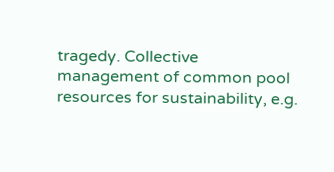tragedy. Collective management of common pool resources for sustainability, e.g.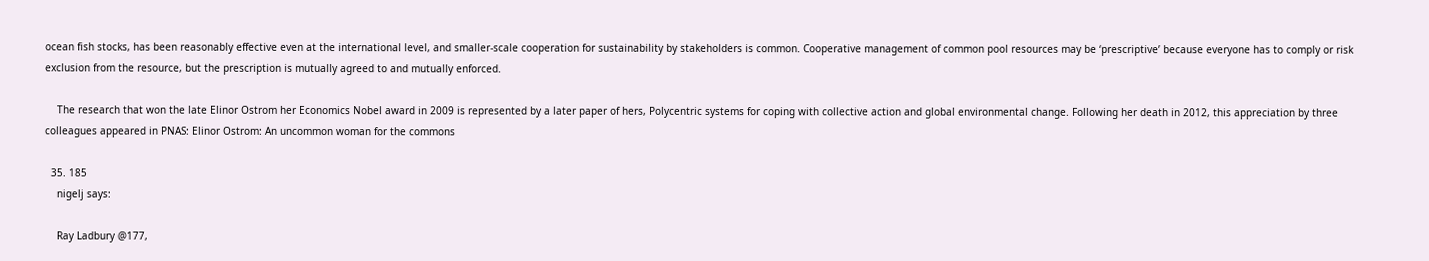ocean fish stocks, has been reasonably effective even at the international level, and smaller-scale cooperation for sustainability by stakeholders is common. Cooperative management of common pool resources may be ‘prescriptive’ because everyone has to comply or risk exclusion from the resource, but the prescription is mutually agreed to and mutually enforced.

    The research that won the late Elinor Ostrom her Economics Nobel award in 2009 is represented by a later paper of hers, Polycentric systems for coping with collective action and global environmental change. Following her death in 2012, this appreciation by three colleagues appeared in PNAS: Elinor Ostrom: An uncommon woman for the commons

  35. 185
    nigelj says:

    Ray Ladbury @177,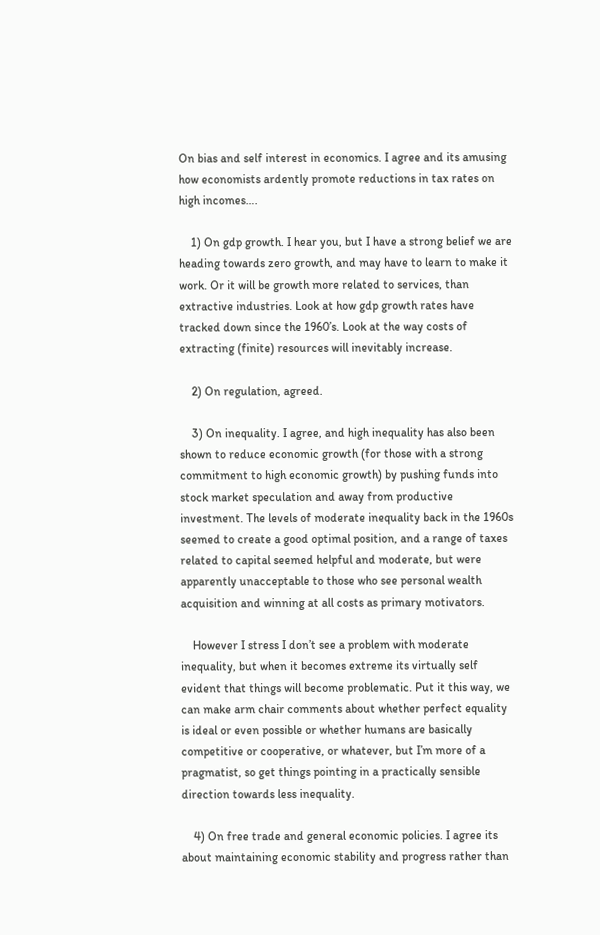On bias and self interest in economics. I agree and its amusing how economists ardently promote reductions in tax rates on high incomes….

    1) On gdp growth. I hear you, but I have a strong belief we are heading towards zero growth, and may have to learn to make it work. Or it will be growth more related to services, than extractive industries. Look at how gdp growth rates have tracked down since the 1960’s. Look at the way costs of extracting (finite) resources will inevitably increase.

    2) On regulation, agreed.

    3) On inequality. I agree, and high inequality has also been shown to reduce economic growth (for those with a strong commitment to high economic growth) by pushing funds into stock market speculation and away from productive investment. The levels of moderate inequality back in the 1960s seemed to create a good optimal position, and a range of taxes related to capital seemed helpful and moderate, but were apparently unacceptable to those who see personal wealth acquisition and winning at all costs as primary motivators.

    However I stress I don’t see a problem with moderate inequality, but when it becomes extreme its virtually self evident that things will become problematic. Put it this way, we can make arm chair comments about whether perfect equality is ideal or even possible or whether humans are basically competitive or cooperative, or whatever, but I’m more of a pragmatist, so get things pointing in a practically sensible direction towards less inequality.

    4) On free trade and general economic policies. I agree its about maintaining economic stability and progress rather than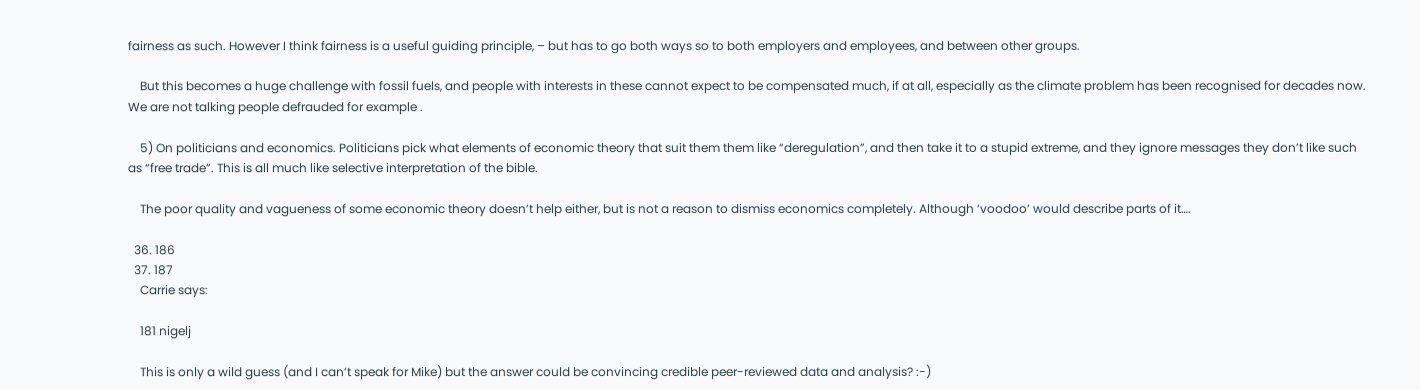fairness as such. However I think fairness is a useful guiding principle, – but has to go both ways so to both employers and employees, and between other groups.

    But this becomes a huge challenge with fossil fuels, and people with interests in these cannot expect to be compensated much, if at all, especially as the climate problem has been recognised for decades now. We are not talking people defrauded for example .

    5) On politicians and economics. Politicians pick what elements of economic theory that suit them them like “deregulation”, and then take it to a stupid extreme, and they ignore messages they don’t like such as “free trade”. This is all much like selective interpretation of the bible.

    The poor quality and vagueness of some economic theory doesn’t help either, but is not a reason to dismiss economics completely. Although ‘voodoo’ would describe parts of it….

  36. 186
  37. 187
    Carrie says:

    181 nigelj

    This is only a wild guess (and I can’t speak for Mike) but the answer could be convincing credible peer-reviewed data and analysis? :-)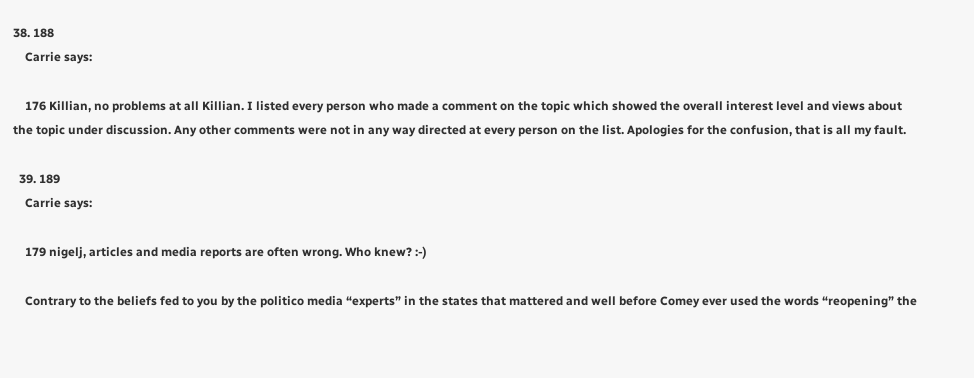38. 188
    Carrie says:

    176 Killian, no problems at all Killian. I listed every person who made a comment on the topic which showed the overall interest level and views about the topic under discussion. Any other comments were not in any way directed at every person on the list. Apologies for the confusion, that is all my fault.

  39. 189
    Carrie says:

    179 nigelj, articles and media reports are often wrong. Who knew? :-)

    Contrary to the beliefs fed to you by the politico media “experts” in the states that mattered and well before Comey ever used the words “reopening” the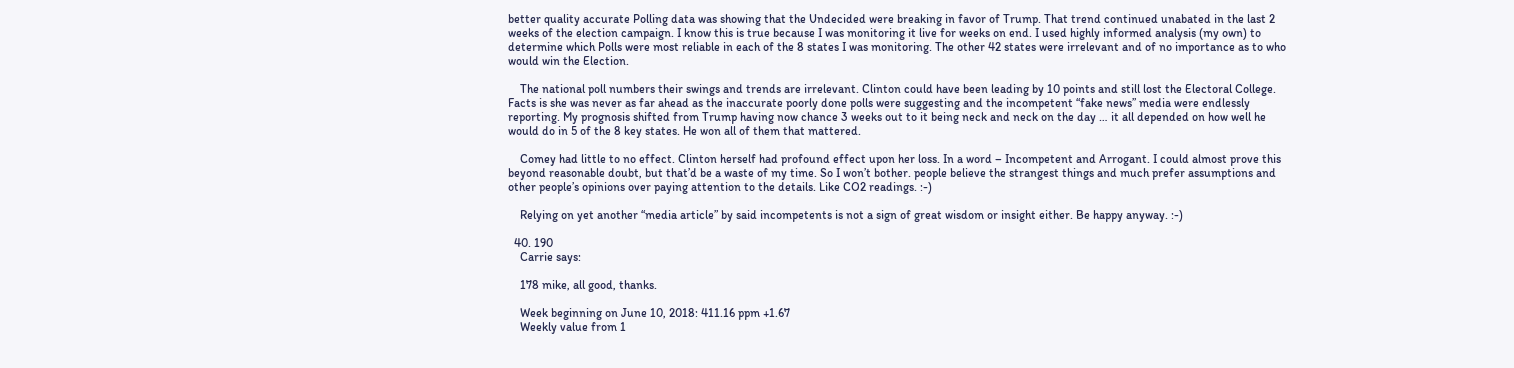better quality accurate Polling data was showing that the Undecided were breaking in favor of Trump. That trend continued unabated in the last 2 weeks of the election campaign. I know this is true because I was monitoring it live for weeks on end. I used highly informed analysis (my own) to determine which Polls were most reliable in each of the 8 states I was monitoring. The other 42 states were irrelevant and of no importance as to who would win the Election.

    The national poll numbers their swings and trends are irrelevant. Clinton could have been leading by 10 points and still lost the Electoral College. Facts is she was never as far ahead as the inaccurate poorly done polls were suggesting and the incompetent “fake news” media were endlessly reporting. My prognosis shifted from Trump having now chance 3 weeks out to it being neck and neck on the day … it all depended on how well he would do in 5 of the 8 key states. He won all of them that mattered.

    Comey had little to no effect. Clinton herself had profound effect upon her loss. In a word – Incompetent and Arrogant. I could almost prove this beyond reasonable doubt, but that’d be a waste of my time. So I won’t bother. people believe the strangest things and much prefer assumptions and other people’s opinions over paying attention to the details. Like CO2 readings. :-)

    Relying on yet another “media article” by said incompetents is not a sign of great wisdom or insight either. Be happy anyway. :-)

  40. 190
    Carrie says:

    178 mike, all good, thanks.

    Week beginning on June 10, 2018: 411.16 ppm +1.67
    Weekly value from 1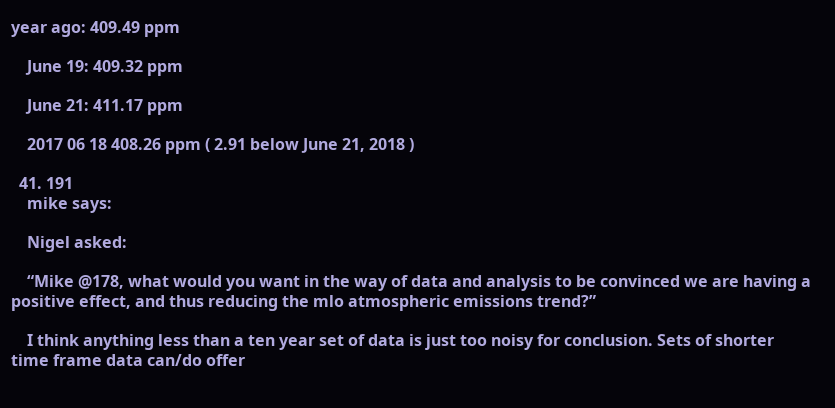year ago: 409.49 ppm

    June 19: 409.32 ppm

    June 21: 411.17 ppm

    2017 06 18 408.26 ppm ( 2.91 below June 21, 2018 )

  41. 191
    mike says:

    Nigel asked:

    “Mike @178, what would you want in the way of data and analysis to be convinced we are having a positive effect, and thus reducing the mlo atmospheric emissions trend?”

    I think anything less than a ten year set of data is just too noisy for conclusion. Sets of shorter time frame data can/do offer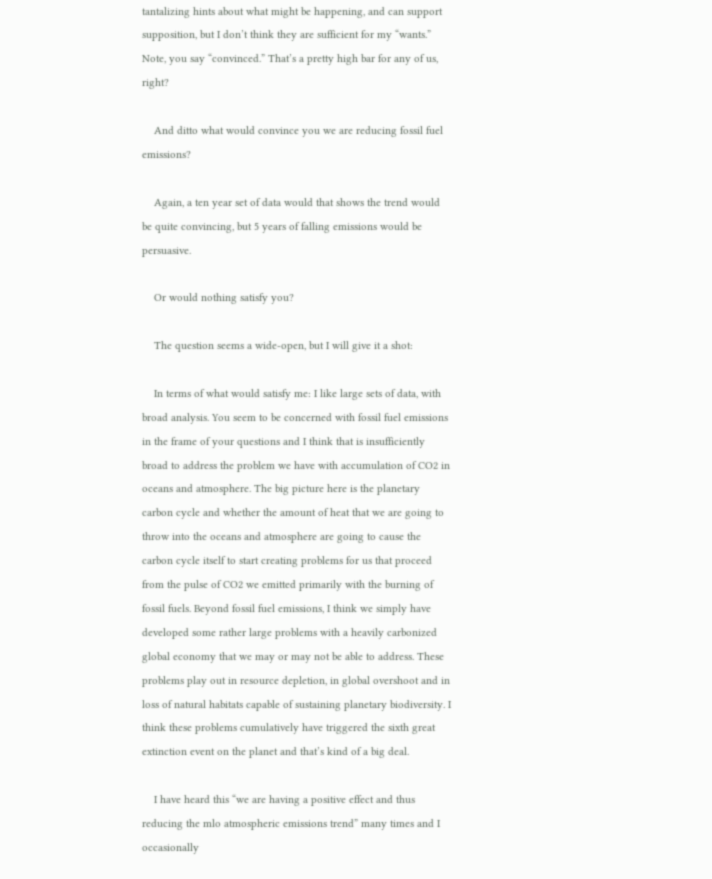tantalizing hints about what might be happening, and can support supposition, but I don’t think they are sufficient for my “wants.” Note, you say “convinced.” That’s a pretty high bar for any of us, right?

    And ditto what would convince you we are reducing fossil fuel emissions?

    Again, a ten year set of data would that shows the trend would be quite convincing, but 5 years of falling emissions would be persuasive.

    Or would nothing satisfy you?

    The question seems a wide-open, but I will give it a shot:

    In terms of what would satisfy me: I like large sets of data, with broad analysis. You seem to be concerned with fossil fuel emissions in the frame of your questions and I think that is insufficiently broad to address the problem we have with accumulation of CO2 in oceans and atmosphere. The big picture here is the planetary carbon cycle and whether the amount of heat that we are going to throw into the oceans and atmosphere are going to cause the carbon cycle itself to start creating problems for us that proceed from the pulse of CO2 we emitted primarily with the burning of fossil fuels. Beyond fossil fuel emissions, I think we simply have developed some rather large problems with a heavily carbonized global economy that we may or may not be able to address. These problems play out in resource depletion, in global overshoot and in loss of natural habitats capable of sustaining planetary biodiversity. I think these problems cumulatively have triggered the sixth great extinction event on the planet and that’s kind of a big deal.

    I have heard this “we are having a positive effect and thus reducing the mlo atmospheric emissions trend” many times and I occasionally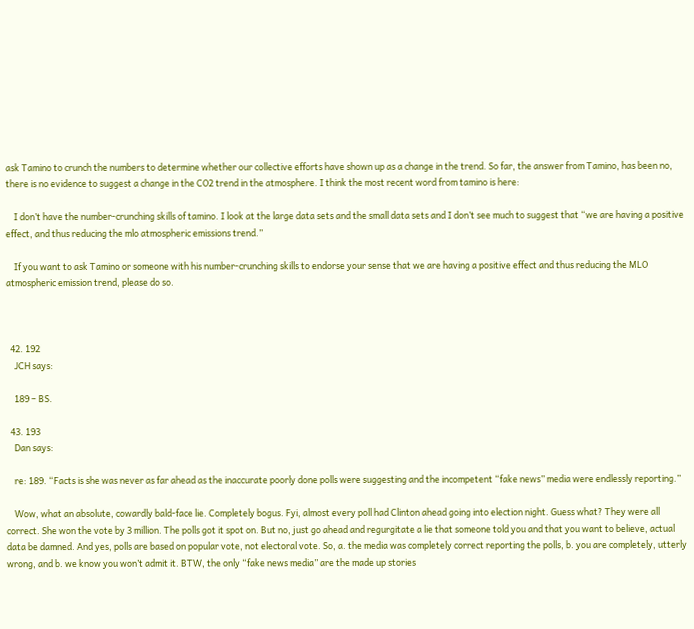ask Tamino to crunch the numbers to determine whether our collective efforts have shown up as a change in the trend. So far, the answer from Tamino, has been no, there is no evidence to suggest a change in the CO2 trend in the atmosphere. I think the most recent word from tamino is here:

    I don’t have the number-crunching skills of tamino. I look at the large data sets and the small data sets and I don’t see much to suggest that “we are having a positive effect, and thus reducing the mlo atmospheric emissions trend.”

    If you want to ask Tamino or someone with his number-crunching skills to endorse your sense that we are having a positive effect and thus reducing the MLO atmospheric emission trend, please do so.



  42. 192
    JCH says:

    189 – BS.

  43. 193
    Dan says:

    re: 189. “Facts is she was never as far ahead as the inaccurate poorly done polls were suggesting and the incompetent “fake news” media were endlessly reporting.”

    Wow, what an absolute, cowardly bald-face lie. Completely bogus. Fyi, almost every poll had Clinton ahead going into election night. Guess what? They were all correct. She won the vote by 3 million. The polls got it spot on. But no, just go ahead and regurgitate a lie that someone told you and that you want to believe, actual data be damned. And yes, polls are based on popular vote, not electoral vote. So, a. the media was completely correct reporting the polls, b. you are completely, utterly wrong, and b. we know you won’t admit it. BTW, the only “fake news media” are the made up stories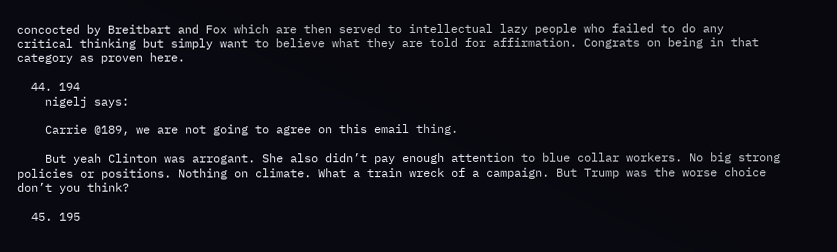concocted by Breitbart and Fox which are then served to intellectual lazy people who failed to do any critical thinking but simply want to believe what they are told for affirmation. Congrats on being in that category as proven here.

  44. 194
    nigelj says:

    Carrie @189, we are not going to agree on this email thing.

    But yeah Clinton was arrogant. She also didn’t pay enough attention to blue collar workers. No big strong policies or positions. Nothing on climate. What a train wreck of a campaign. But Trump was the worse choice don’t you think?

  45. 195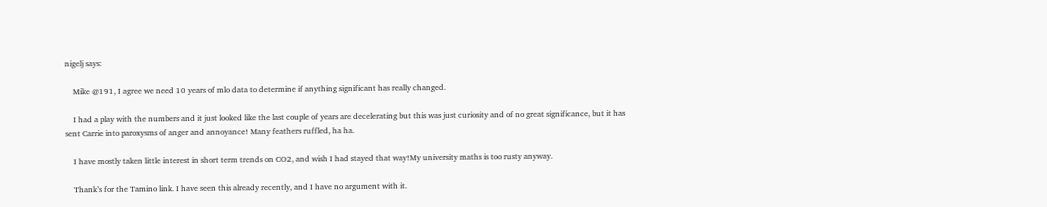nigelj says:

    Mike @191, I agree we need 10 years of mlo data to determine if anything significant has really changed.

    I had a play with the numbers and it just looked like the last couple of years are decelerating but this was just curiosity and of no great significance, but it has sent Carrie into paroxysms of anger and annoyance! Many feathers ruffled, ha ha.

    I have mostly taken little interest in short term trends on CO2, and wish I had stayed that way!My university maths is too rusty anyway.

    Thank’s for the Tamino link. I have seen this already recently, and I have no argument with it.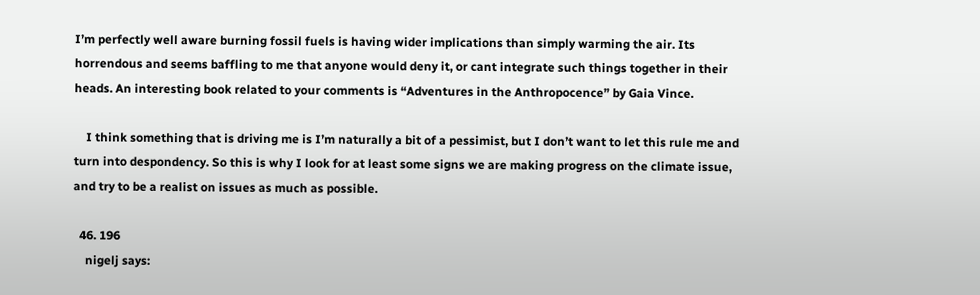I’m perfectly well aware burning fossil fuels is having wider implications than simply warming the air. Its horrendous and seems baffling to me that anyone would deny it, or cant integrate such things together in their heads. An interesting book related to your comments is “Adventures in the Anthropocence” by Gaia Vince.

    I think something that is driving me is I’m naturally a bit of a pessimist, but I don’t want to let this rule me and turn into despondency. So this is why I look for at least some signs we are making progress on the climate issue, and try to be a realist on issues as much as possible.

  46. 196
    nigelj says: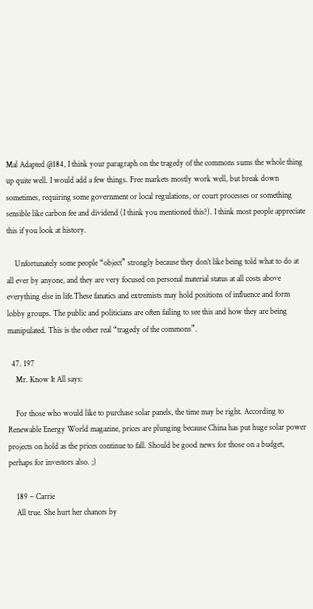Mal Adapted @184, I think your paragraph on the tragedy of the commons sums the whole thing up quite well. I would add a few things. Free markets mostly work well, but break down sometimes, requiring some government or local regulations, or court processes or something sensible like carbon fee and dividend (I think you mentioned this?). I think most people appreciate this if you look at history.

    Unfortunately some people “object” strongly because they don’t like being told what to do at all ever by anyone, and they are very focused on personal material status at all costs above everything else in life.These fanatics and extremists may hold positions of influence and form lobby groups. The public and politicians are often failing to see this and how they are being manipulated. This is the other real “tragedy of the commons”.

  47. 197
    Mr. Know It All says:

    For those who would like to purchase solar panels, the time may be right. According to Renewable Energy World magazine, prices are plunging because China has put huge solar power projects on hold as the prices continue to fall. Should be good news for those on a budget, perhaps for investors also. ;)

    189 – Carrie
    All true. She hurt her chances by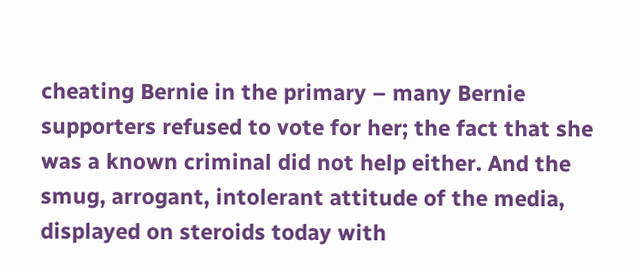cheating Bernie in the primary – many Bernie supporters refused to vote for her; the fact that she was a known criminal did not help either. And the smug, arrogant, intolerant attitude of the media, displayed on steroids today with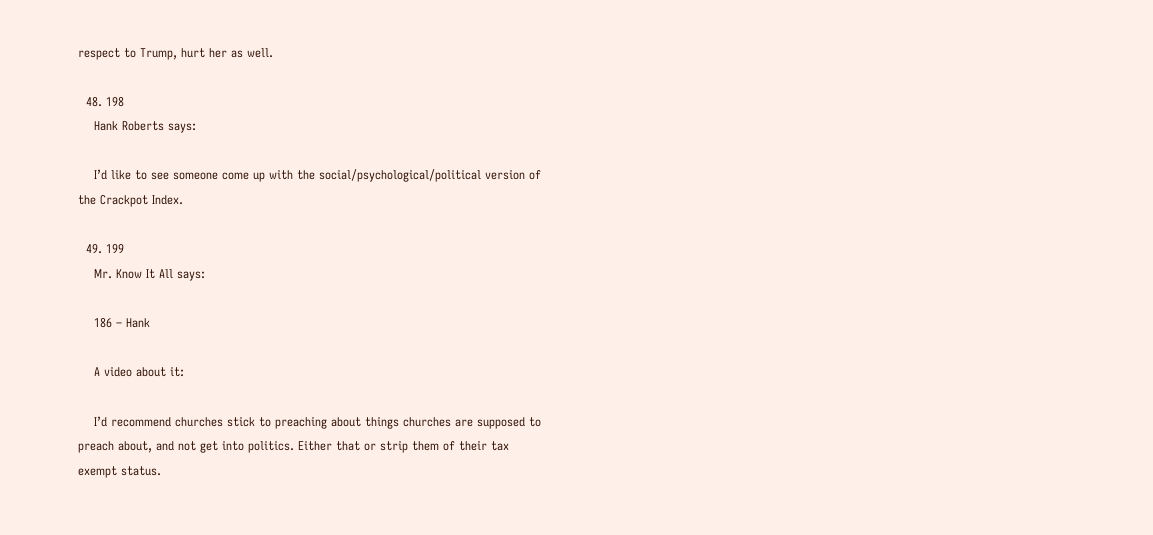respect to Trump, hurt her as well.

  48. 198
    Hank Roberts says:

    I’d like to see someone come up with the social/psychological/political version of the Crackpot Index.

  49. 199
    Mr. Know It All says:

    186 – Hank

    A video about it:

    I’d recommend churches stick to preaching about things churches are supposed to preach about, and not get into politics. Either that or strip them of their tax exempt status.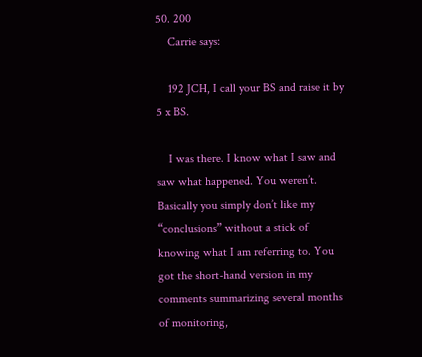50. 200
    Carrie says:

    192 JCH, I call your BS and raise it by 5 x BS.

    I was there. I know what I saw and saw what happened. You weren’t. Basically you simply don’t like my “conclusions” without a stick of knowing what I am referring to. You got the short-hand version in my comments summarizing several months of monitoring,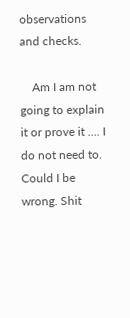observations and checks.

    Am I am not going to explain it or prove it …. I do not need to. Could I be wrong. Shit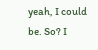yeah, I could be. So? I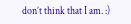don’t think that I am. :)